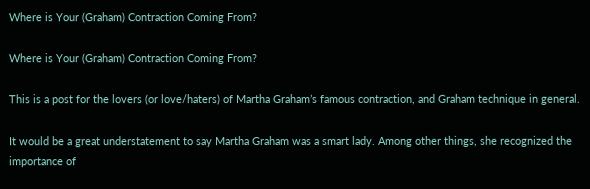Where is Your (Graham) Contraction Coming From?

Where is Your (Graham) Contraction Coming From?

This is a post for the lovers (or love/haters) of Martha Graham’s famous contraction, and Graham technique in general.

It would be a great understatement to say Martha Graham was a smart lady. Among other things, she recognized the importance of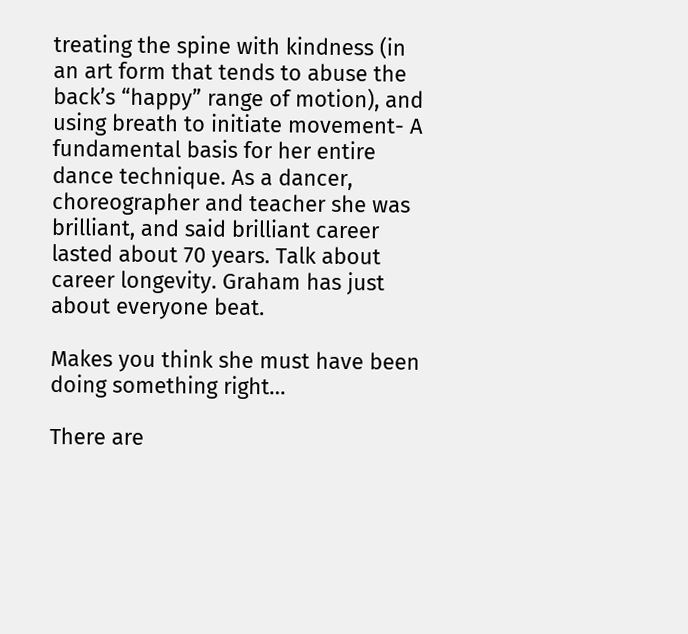treating the spine with kindness (in an art form that tends to abuse the back’s “happy” range of motion), and using breath to initiate movement- A fundamental basis for her entire dance technique. As a dancer, choreographer and teacher she was brilliant, and said brilliant career lasted about 70 years. Talk about career longevity. Graham has just about everyone beat.

Makes you think she must have been doing something right…

There are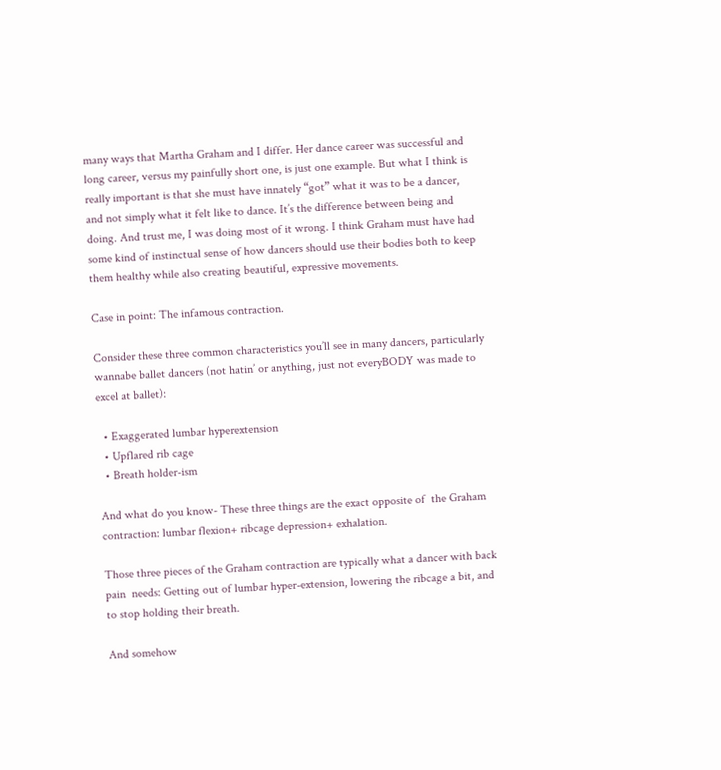many ways that Martha Graham and I differ. Her dance career was successful and long career, versus my painfully short one, is just one example. But what I think is really important is that she must have innately “got” what it was to be a dancer, and not simply what it felt like to dance. It’s the difference between being and doing. And trust me, I was doing most of it wrong. I think Graham must have had some kind of instinctual sense of how dancers should use their bodies both to keep them healthy while also creating beautiful, expressive movements.

Case in point: The infamous contraction.

Consider these three common characteristics you’ll see in many dancers, particularly wannabe ballet dancers (not hatin’ or anything, just not everyBODY was made to excel at ballet):

  • Exaggerated lumbar hyperextension
  • Upflared rib cage
  • Breath holder-ism

And what do you know- These three things are the exact opposite of  the Graham contraction: lumbar flexion+ ribcage depression+ exhalation.

Those three pieces of the Graham contraction are typically what a dancer with back pain  needs: Getting out of lumbar hyper-extension, lowering the ribcage a bit, and to stop holding their breath.

And somehow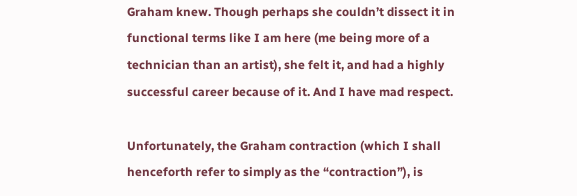Graham knew. Though perhaps she couldn’t dissect it in functional terms like I am here (me being more of a technician than an artist), she felt it, and had a highly successful career because of it. And I have mad respect.

Unfortunately, the Graham contraction (which I shall henceforth refer to simply as the “contraction”), is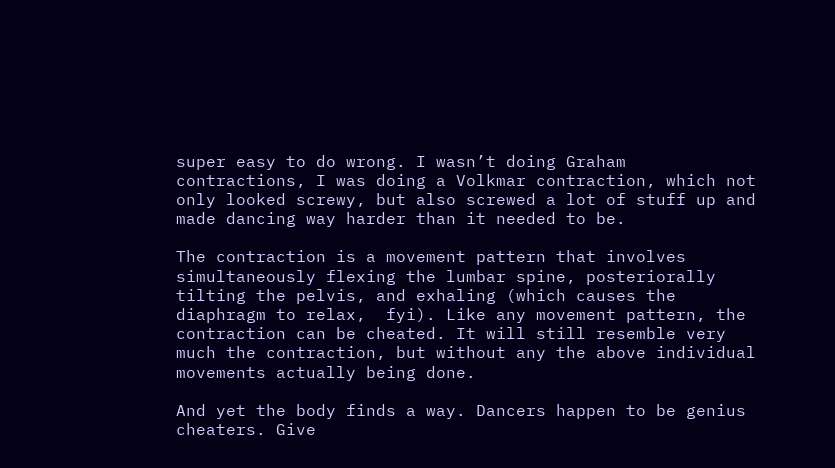super easy to do wrong. I wasn’t doing Graham contractions, I was doing a Volkmar contraction, which not only looked screwy, but also screwed a lot of stuff up and made dancing way harder than it needed to be.

The contraction is a movement pattern that involves simultaneously flexing the lumbar spine, posteriorally tilting the pelvis, and exhaling (which causes the diaphragm to relax,  fyi). Like any movement pattern, the contraction can be cheated. It will still resemble very much the contraction, but without any the above individual movements actually being done.

And yet the body finds a way. Dancers happen to be genius cheaters. Give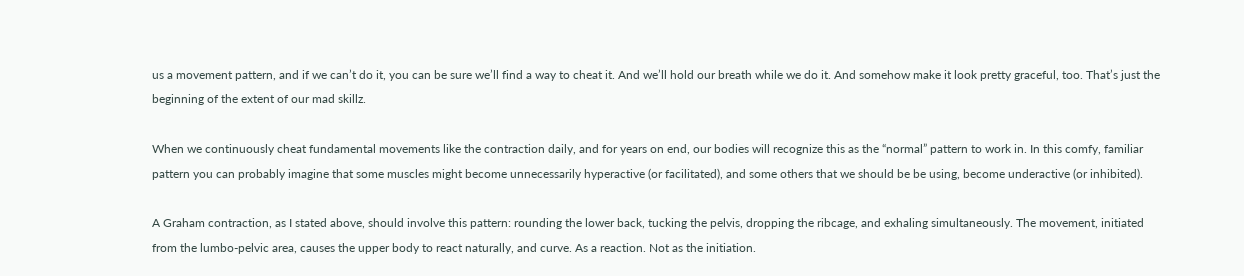us a movement pattern, and if we can’t do it, you can be sure we’ll find a way to cheat it. And we’ll hold our breath while we do it. And somehow make it look pretty graceful, too. That’s just the beginning of the extent of our mad skillz.

When we continuously cheat fundamental movements like the contraction daily, and for years on end, our bodies will recognize this as the “normal” pattern to work in. In this comfy, familiar pattern you can probably imagine that some muscles might become unnecessarily hyperactive (or facilitated), and some others that we should be be using, become underactive (or inhibited).

A Graham contraction, as I stated above, should involve this pattern: rounding the lower back, tucking the pelvis, dropping the ribcage, and exhaling simultaneously. The movement, initiated from the lumbo-pelvic area, causes the upper body to react naturally, and curve. As a reaction. Not as the initiation.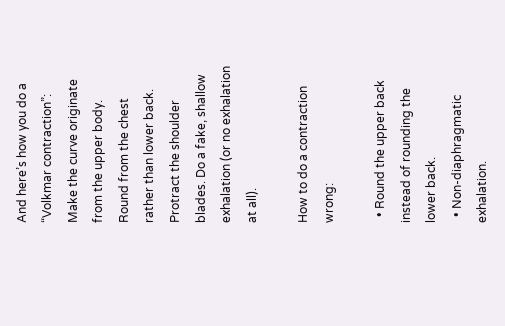And here’s how you do a “Volkmar contraction”: Make the curve originate from the upper body. Round from the chest rather than lower back. Protract the shoulder blades. Do a fake, shallow exhalation (or no exhalation at all).

How to do a contraction wrong:

  • Round the upper back  instead of rounding the lower back.
  • Non-diaphragmatic exhalation.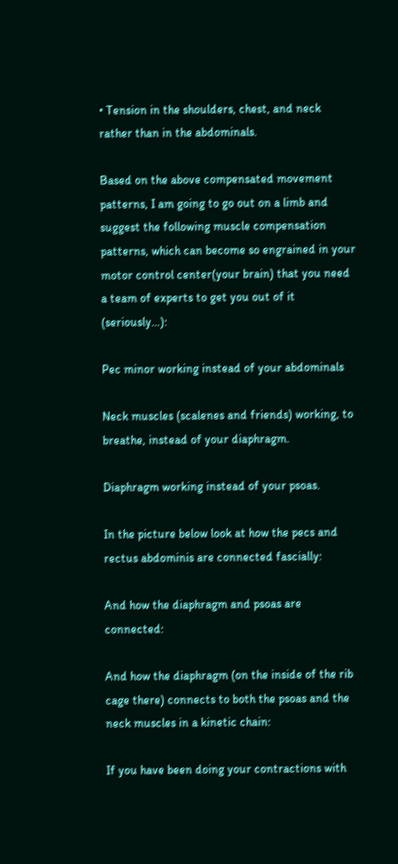• Tension in the shoulders, chest, and neck rather than in the abdominals.

Based on the above compensated movement patterns, I am going to go out on a limb and suggest the following muscle compensation patterns, which can become so engrained in your motor control center(your brain) that you need a team of experts to get you out of it (seriously…):

Pec minor working instead of your abdominals

Neck muscles (scalenes and friends) working, to breathe, instead of your diaphragm.

Diaphragm working instead of your psoas.

In the picture below look at how the pecs and rectus abdominis are connected fascially:

And how the diaphragm and psoas are connected:

And how the diaphragm (on the inside of the rib cage there) connects to both the psoas and the neck muscles in a kinetic chain:

If you have been doing your contractions with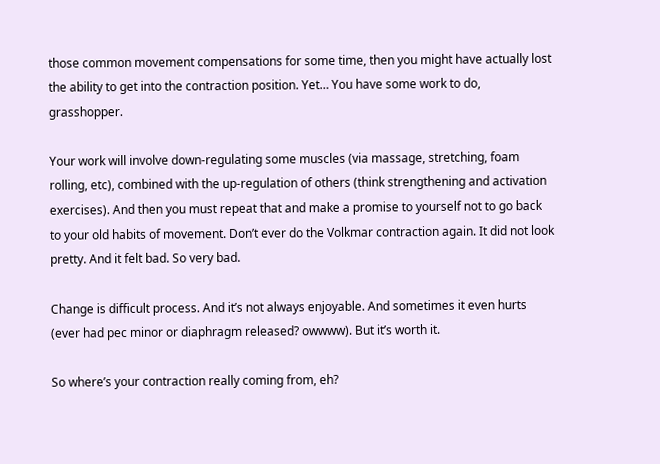those common movement compensations for some time, then you might have actually lost the ability to get into the contraction position. Yet… You have some work to do, grasshopper.

Your work will involve down-regulating some muscles (via massage, stretching, foam rolling, etc), combined with the up-regulation of others (think strengthening and activation exercises). And then you must repeat that and make a promise to yourself not to go back to your old habits of movement. Don’t ever do the Volkmar contraction again. It did not look pretty. And it felt bad. So very bad.

Change is difficult process. And it’s not always enjoyable. And sometimes it even hurts (ever had pec minor or diaphragm released? owwww). But it’s worth it.

So where’s your contraction really coming from, eh?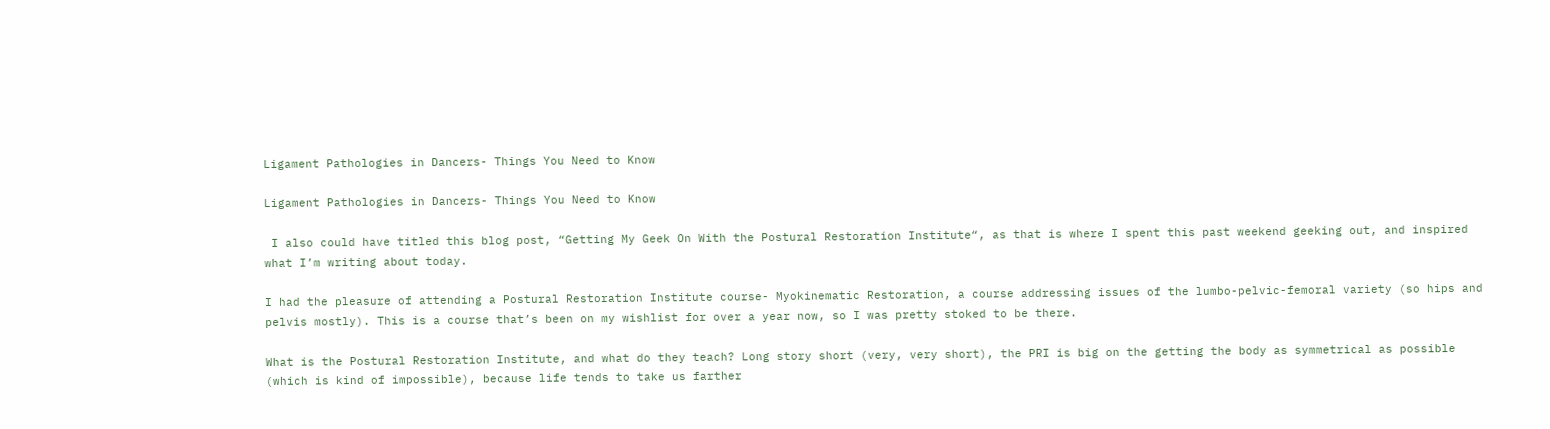Ligament Pathologies in Dancers- Things You Need to Know

Ligament Pathologies in Dancers- Things You Need to Know

 I also could have titled this blog post, “Getting My Geek On With the Postural Restoration Institute“, as that is where I spent this past weekend geeking out, and inspired what I’m writing about today.

I had the pleasure of attending a Postural Restoration Institute course- Myokinematic Restoration, a course addressing issues of the lumbo-pelvic-femoral variety (so hips and pelvis mostly). This is a course that’s been on my wishlist for over a year now, so I was pretty stoked to be there.

What is the Postural Restoration Institute, and what do they teach? Long story short (very, very short), the PRI is big on the getting the body as symmetrical as possible (which is kind of impossible), because life tends to take us farther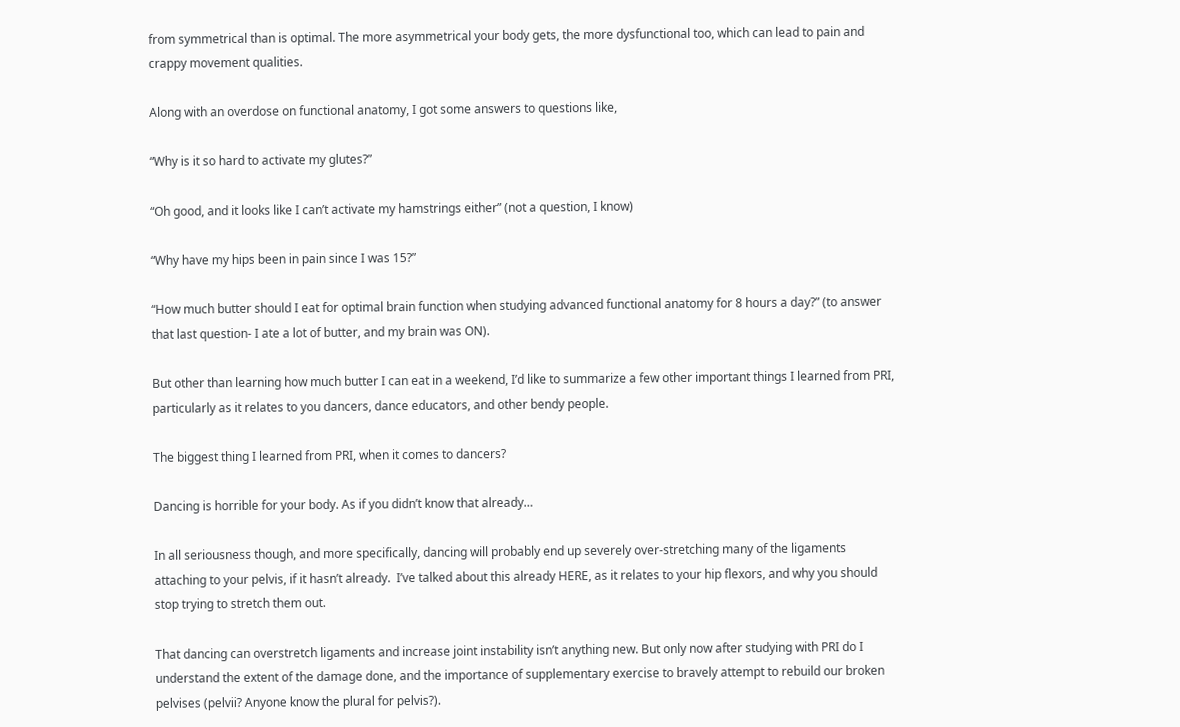from symmetrical than is optimal. The more asymmetrical your body gets, the more dysfunctional too, which can lead to pain and crappy movement qualities.

Along with an overdose on functional anatomy, I got some answers to questions like,

“Why is it so hard to activate my glutes?”

“Oh good, and it looks like I can’t activate my hamstrings either” (not a question, I know)

“Why have my hips been in pain since I was 15?”

“How much butter should I eat for optimal brain function when studying advanced functional anatomy for 8 hours a day?” (to answer that last question- I ate a lot of butter, and my brain was ON).

But other than learning how much butter I can eat in a weekend, I’d like to summarize a few other important things I learned from PRI, particularly as it relates to you dancers, dance educators, and other bendy people.

The biggest thing I learned from PRI, when it comes to dancers?

Dancing is horrible for your body. As if you didn’t know that already…

In all seriousness though, and more specifically, dancing will probably end up severely over-stretching many of the ligaments attaching to your pelvis, if it hasn’t already.  I’ve talked about this already HERE, as it relates to your hip flexors, and why you should stop trying to stretch them out.

That dancing can overstretch ligaments and increase joint instability isn’t anything new. But only now after studying with PRI do I understand the extent of the damage done, and the importance of supplementary exercise to bravely attempt to rebuild our broken pelvises (pelvii? Anyone know the plural for pelvis?).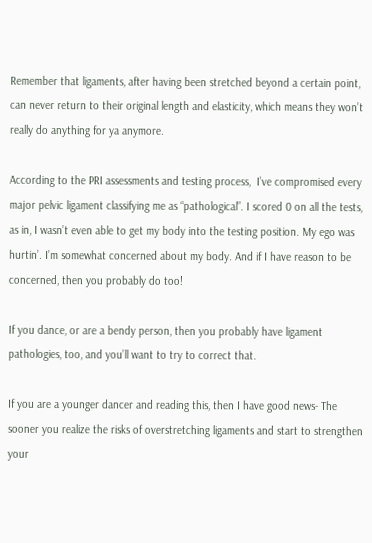Remember that ligaments, after having been stretched beyond a certain point, can never return to their original length and elasticity, which means they won’t really do anything for ya anymore.

According to the PRI assessments and testing process,  I’ve compromised every major pelvic ligament classifying me as “pathological”. I scored 0 on all the tests, as in, I wasn’t even able to get my body into the testing position. My ego was hurtin’. I’m somewhat concerned about my body. And if I have reason to be concerned, then you probably do too!

If you dance, or are a bendy person, then you probably have ligament pathologies, too, and you’ll want to try to correct that.

If you are a younger dancer and reading this, then I have good news- The sooner you realize the risks of overstretching ligaments and start to strengthen your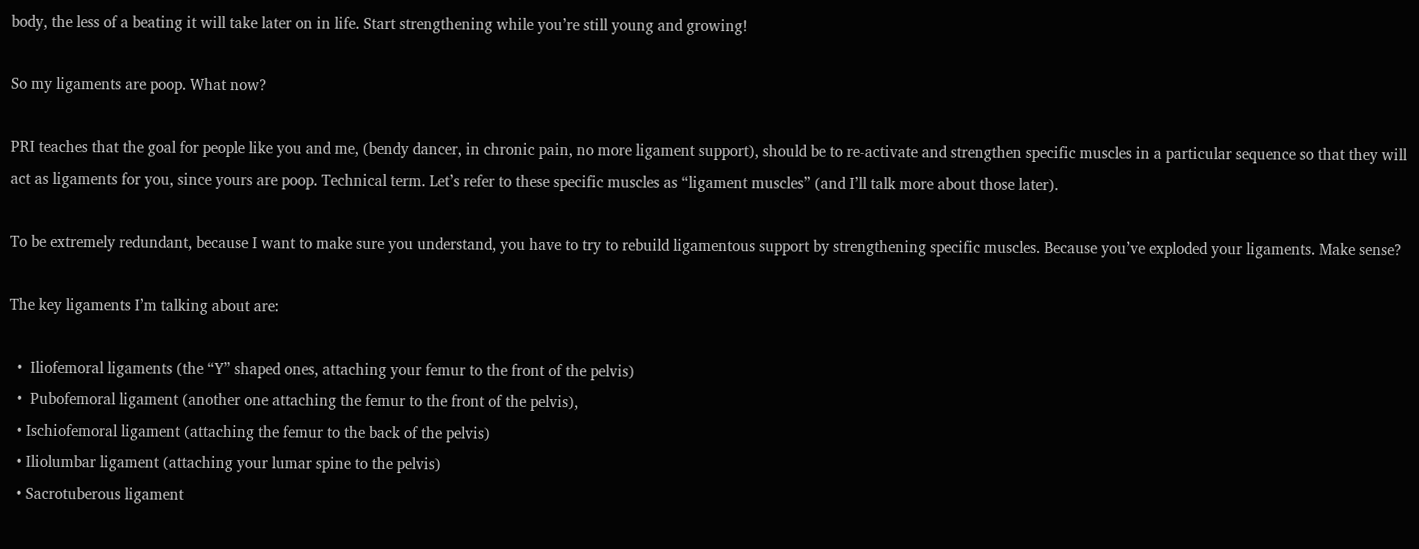body, the less of a beating it will take later on in life. Start strengthening while you’re still young and growing!

So my ligaments are poop. What now?

PRI teaches that the goal for people like you and me, (bendy dancer, in chronic pain, no more ligament support), should be to re-activate and strengthen specific muscles in a particular sequence so that they will act as ligaments for you, since yours are poop. Technical term. Let’s refer to these specific muscles as “ligament muscles” (and I’ll talk more about those later).

To be extremely redundant, because I want to make sure you understand, you have to try to rebuild ligamentous support by strengthening specific muscles. Because you’ve exploded your ligaments. Make sense?

The key ligaments I’m talking about are:

  •  Iliofemoral ligaments (the “Y” shaped ones, attaching your femur to the front of the pelvis)
  •  Pubofemoral ligament (another one attaching the femur to the front of the pelvis),
  • Ischiofemoral ligament (attaching the femur to the back of the pelvis)
  • Iliolumbar ligament (attaching your lumar spine to the pelvis)
  • Sacrotuberous ligament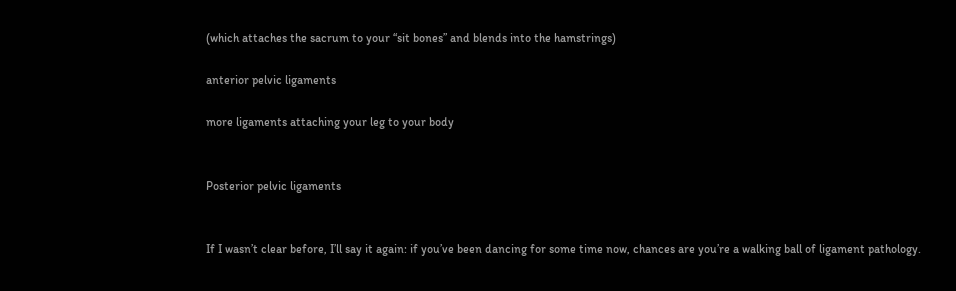(which attaches the sacrum to your “sit bones” and blends into the hamstrings)

anterior pelvic ligaments

more ligaments attaching your leg to your body


Posterior pelvic ligaments


If I wasn’t clear before, I’ll say it again: if you’ve been dancing for some time now, chances are you’re a walking ball of ligament pathology.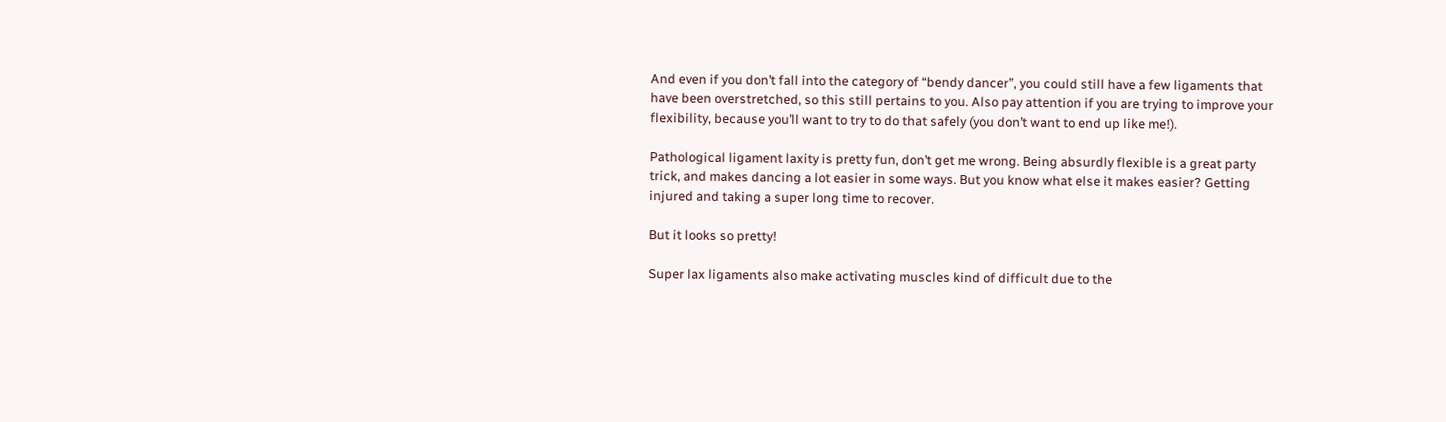And even if you don’t fall into the category of “bendy dancer”, you could still have a few ligaments that have been overstretched, so this still pertains to you. Also pay attention if you are trying to improve your flexibility, because you’ll want to try to do that safely (you don’t want to end up like me!).

Pathological ligament laxity is pretty fun, don’t get me wrong. Being absurdly flexible is a great party trick, and makes dancing a lot easier in some ways. But you know what else it makes easier? Getting injured and taking a super long time to recover.

But it looks so pretty!

Super lax ligaments also make activating muscles kind of difficult due to the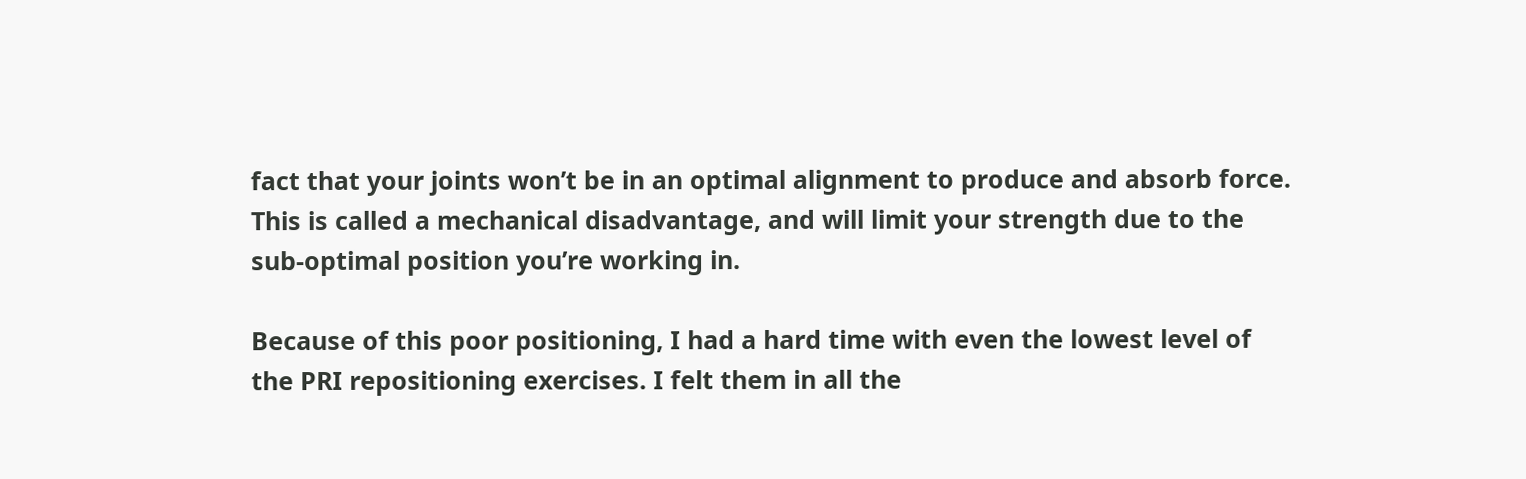fact that your joints won’t be in an optimal alignment to produce and absorb force. This is called a mechanical disadvantage, and will limit your strength due to the sub-optimal position you’re working in.

Because of this poor positioning, I had a hard time with even the lowest level of the PRI repositioning exercises. I felt them in all the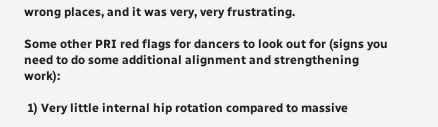wrong places, and it was very, very frustrating.

Some other PRI red flags for dancers to look out for (signs you need to do some additional alignment and strengthening work):

 1) Very little internal hip rotation compared to massive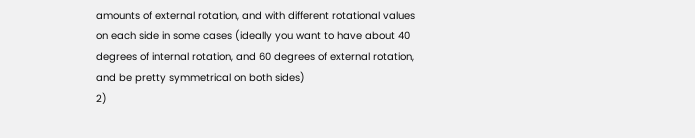amounts of external rotation, and with different rotational values on each side in some cases (ideally you want to have about 40 degrees of internal rotation, and 60 degrees of external rotation, and be pretty symmetrical on both sides)
2)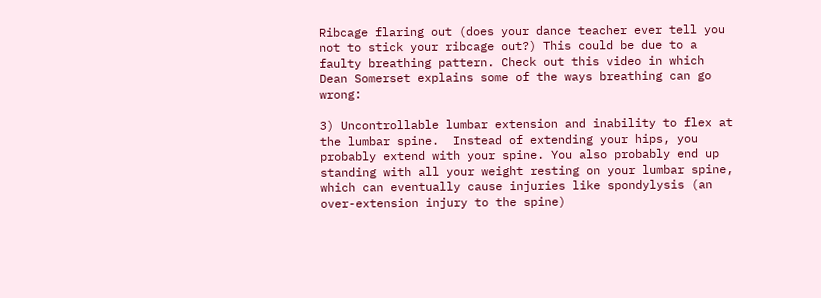Ribcage flaring out (does your dance teacher ever tell you not to stick your ribcage out?) This could be due to a faulty breathing pattern. Check out this video in which Dean Somerset explains some of the ways breathing can go wrong:

3) Uncontrollable lumbar extension and inability to flex at the lumbar spine.  Instead of extending your hips, you probably extend with your spine. You also probably end up standing with all your weight resting on your lumbar spine, which can eventually cause injuries like spondylysis (an over-extension injury to the spine)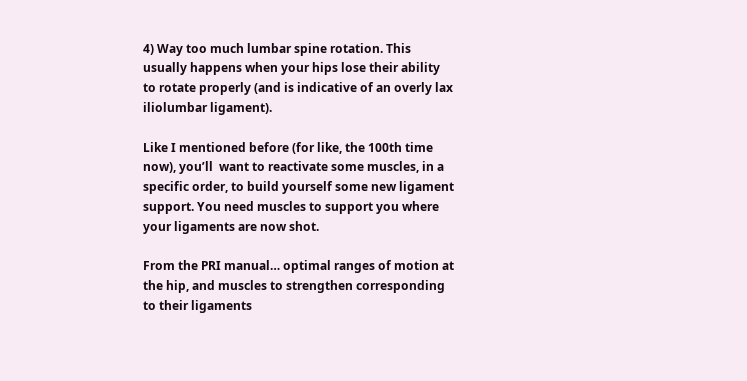4) Way too much lumbar spine rotation. This usually happens when your hips lose their ability to rotate properly (and is indicative of an overly lax iliolumbar ligament).

Like I mentioned before (for like, the 100th time now), you’ll  want to reactivate some muscles, in a specific order, to build yourself some new ligament support. You need muscles to support you where your ligaments are now shot.

From the PRI manual… optimal ranges of motion at the hip, and muscles to strengthen corresponding to their ligaments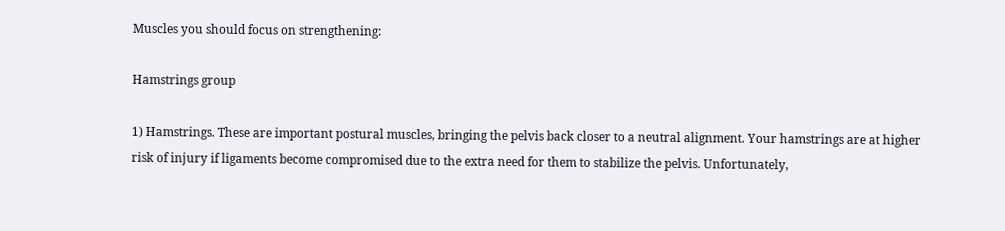Muscles you should focus on strengthening:

Hamstrings group

1) Hamstrings. These are important postural muscles, bringing the pelvis back closer to a neutral alignment. Your hamstrings are at higher risk of injury if ligaments become compromised due to the extra need for them to stabilize the pelvis. Unfortunately,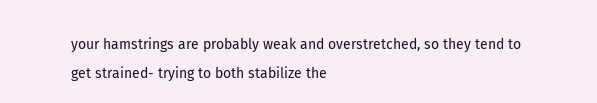your hamstrings are probably weak and overstretched, so they tend to get strained- trying to both stabilize the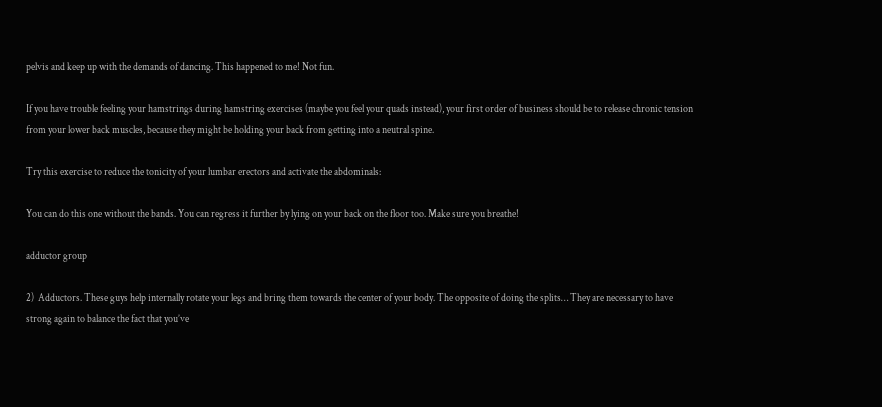pelvis and keep up with the demands of dancing. This happened to me! Not fun.

If you have trouble feeling your hamstrings during hamstring exercises (maybe you feel your quads instead), your first order of business should be to release chronic tension from your lower back muscles, because they might be holding your back from getting into a neutral spine.

Try this exercise to reduce the tonicity of your lumbar erectors and activate the abdominals:

You can do this one without the bands. You can regress it further by lying on your back on the floor too. Make sure you breathe!

adductor group

2)  Adductors. These guys help internally rotate your legs and bring them towards the center of your body. The opposite of doing the splits… They are necessary to have strong again to balance the fact that you’ve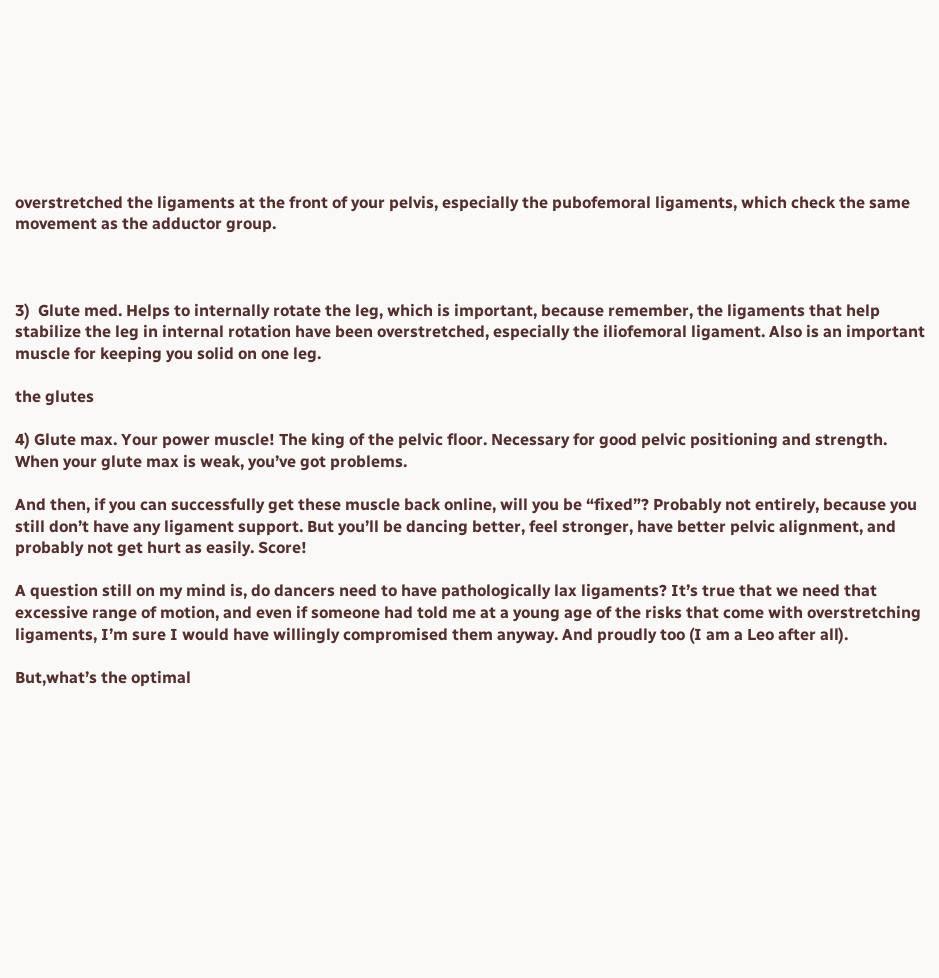overstretched the ligaments at the front of your pelvis, especially the pubofemoral ligaments, which check the same movement as the adductor group.



3)  Glute med. Helps to internally rotate the leg, which is important, because remember, the ligaments that help stabilize the leg in internal rotation have been overstretched, especially the iliofemoral ligament. Also is an important muscle for keeping you solid on one leg.

the glutes

4) Glute max. Your power muscle! The king of the pelvic floor. Necessary for good pelvic positioning and strength. When your glute max is weak, you’ve got problems.

And then, if you can successfully get these muscle back online, will you be “fixed”? Probably not entirely, because you still don’t have any ligament support. But you’ll be dancing better, feel stronger, have better pelvic alignment, and probably not get hurt as easily. Score!

A question still on my mind is, do dancers need to have pathologically lax ligaments? It’s true that we need that excessive range of motion, and even if someone had told me at a young age of the risks that come with overstretching ligaments, I’m sure I would have willingly compromised them anyway. And proudly too (I am a Leo after all).

But,what’s the optimal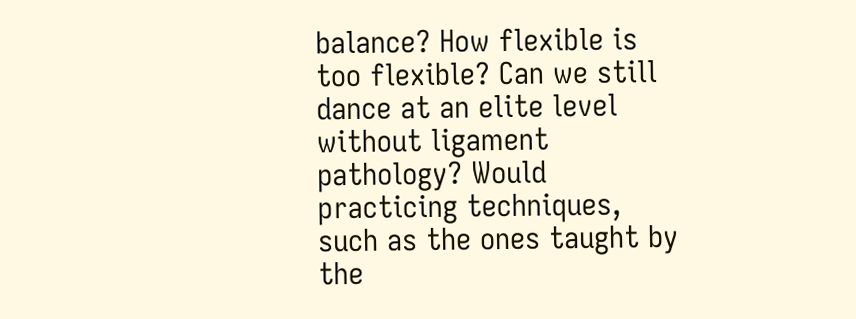balance? How flexible is too flexible? Can we still dance at an elite level without ligament pathology? Would practicing techniques, such as the ones taught by the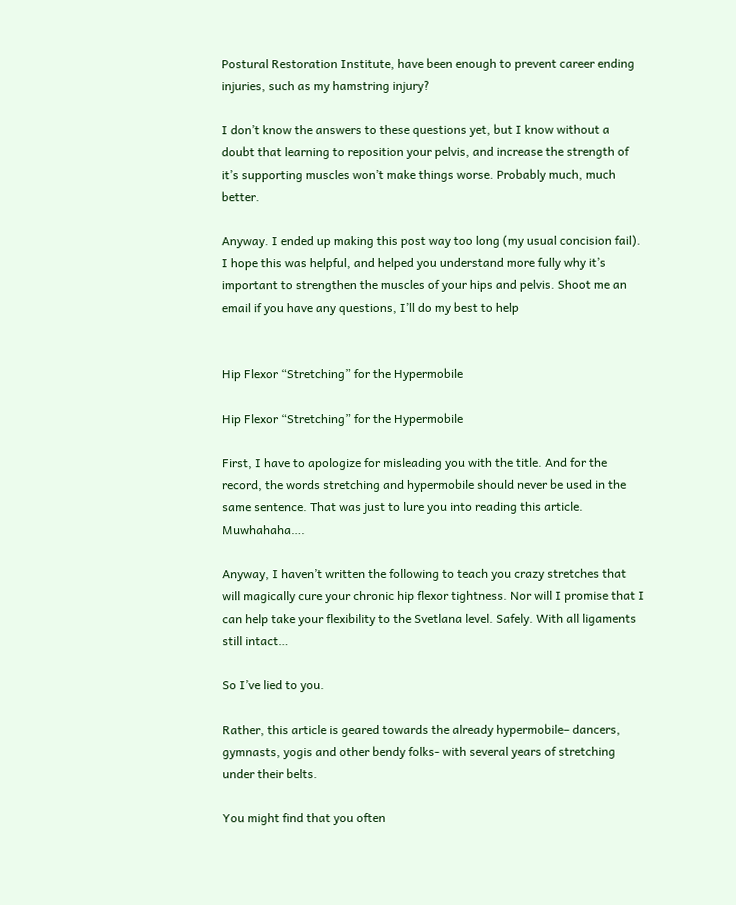Postural Restoration Institute, have been enough to prevent career ending injuries, such as my hamstring injury?

I don’t know the answers to these questions yet, but I know without a doubt that learning to reposition your pelvis, and increase the strength of it’s supporting muscles won’t make things worse. Probably much, much better.

Anyway. I ended up making this post way too long (my usual concision fail). I hope this was helpful, and helped you understand more fully why it’s important to strengthen the muscles of your hips and pelvis. Shoot me an email if you have any questions, I’ll do my best to help


Hip Flexor “Stretching” for the Hypermobile

Hip Flexor “Stretching” for the Hypermobile

First, I have to apologize for misleading you with the title. And for the record, the words stretching and hypermobile should never be used in the same sentence. That was just to lure you into reading this article. Muwhahaha….

Anyway, I haven’t written the following to teach you crazy stretches that will magically cure your chronic hip flexor tightness. Nor will I promise that I can help take your flexibility to the Svetlana level. Safely. With all ligaments still intact…

So I’ve lied to you.

Rather, this article is geared towards the already hypermobile– dancers, gymnasts, yogis and other bendy folks- with several years of stretching under their belts.

You might find that you often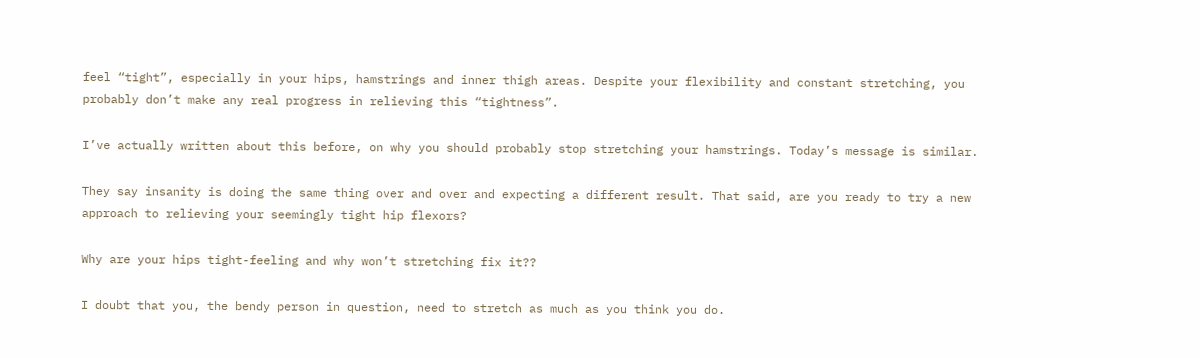feel “tight”, especially in your hips, hamstrings and inner thigh areas. Despite your flexibility and constant stretching, you probably don’t make any real progress in relieving this “tightness”.

I’ve actually written about this before, on why you should probably stop stretching your hamstrings. Today’s message is similar.

They say insanity is doing the same thing over and over and expecting a different result. That said, are you ready to try a new approach to relieving your seemingly tight hip flexors?

Why are your hips tight-feeling and why won’t stretching fix it??

I doubt that you, the bendy person in question, need to stretch as much as you think you do.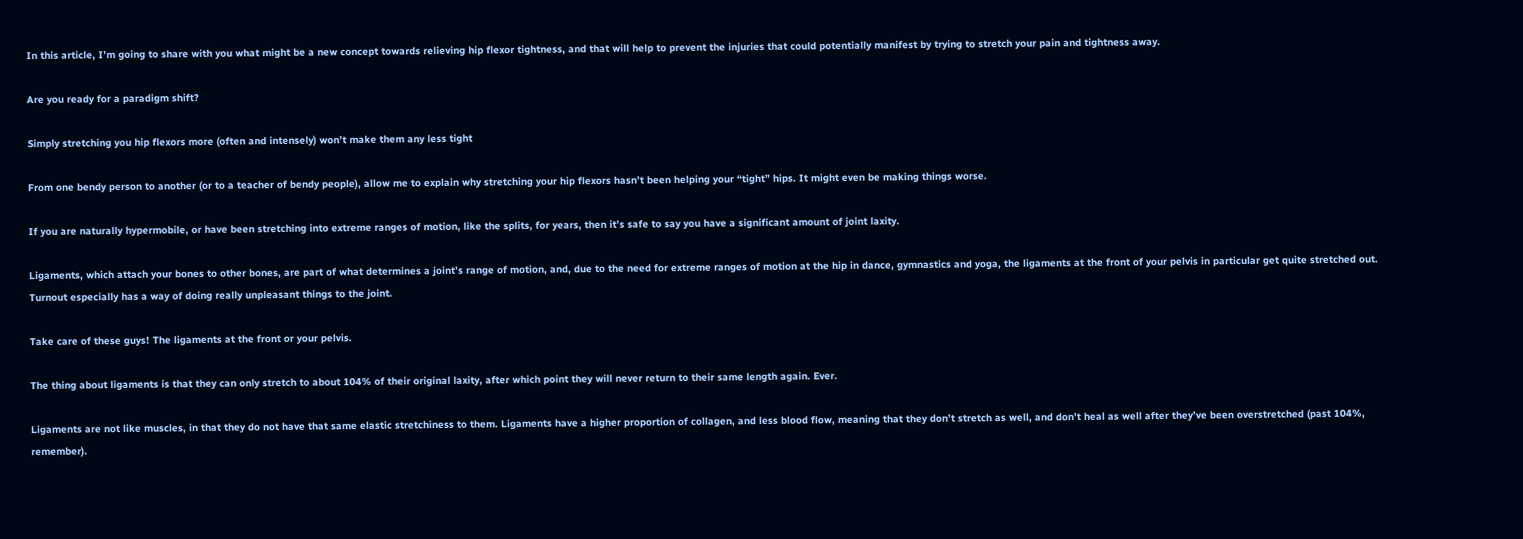In this article, I’m going to share with you what might be a new concept towards relieving hip flexor tightness, and that will help to prevent the injuries that could potentially manifest by trying to stretch your pain and tightness away.

Are you ready for a paradigm shift?

Simply stretching you hip flexors more (often and intensely) won’t make them any less tight

From one bendy person to another (or to a teacher of bendy people), allow me to explain why stretching your hip flexors hasn’t been helping your “tight” hips. It might even be making things worse.

If you are naturally hypermobile, or have been stretching into extreme ranges of motion, like the splits, for years, then it’s safe to say you have a significant amount of joint laxity.

Ligaments, which attach your bones to other bones, are part of what determines a joint’s range of motion, and, due to the need for extreme ranges of motion at the hip in dance, gymnastics and yoga, the ligaments at the front of your pelvis in particular get quite stretched out. Turnout especially has a way of doing really unpleasant things to the joint.

Take care of these guys! The ligaments at the front or your pelvis.

The thing about ligaments is that they can only stretch to about 104% of their original laxity, after which point they will never return to their same length again. Ever.

Ligaments are not like muscles, in that they do not have that same elastic stretchiness to them. Ligaments have a higher proportion of collagen, and less blood flow, meaning that they don’t stretch as well, and don’t heal as well after they’ve been overstretched (past 104%, remember).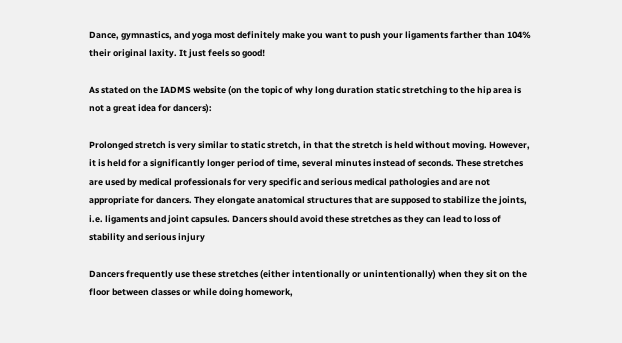Dance, gymnastics, and yoga most definitely make you want to push your ligaments farther than 104% their original laxity. It just feels so good!

As stated on the IADMS website (on the topic of why long duration static stretching to the hip area is not a great idea for dancers):

Prolonged stretch is very similar to static stretch, in that the stretch is held without moving. However, it is held for a significantly longer period of time, several minutes instead of seconds. These stretches are used by medical professionals for very specific and serious medical pathologies and are not appropriate for dancers. They elongate anatomical structures that are supposed to stabilize the joints, i.e. ligaments and joint capsules. Dancers should avoid these stretches as they can lead to loss of stability and serious injury

Dancers frequently use these stretches (either intentionally or unintentionally) when they sit on the floor between classes or while doing homework,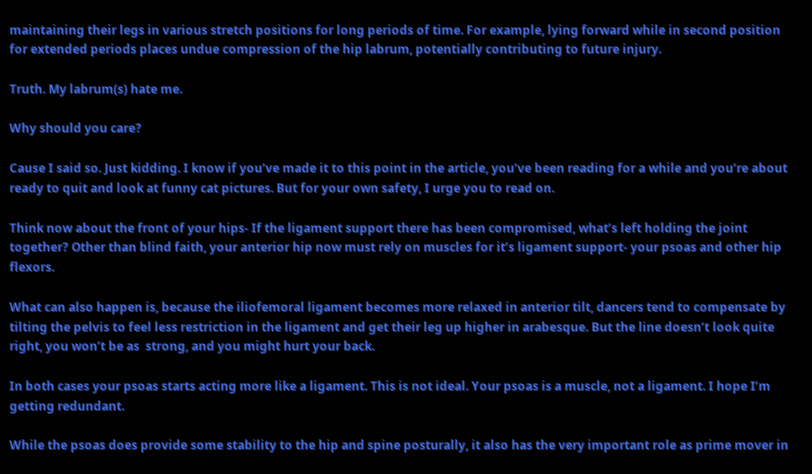maintaining their legs in various stretch positions for long periods of time. For example, lying forward while in second position for extended periods places undue compression of the hip labrum, potentially contributing to future injury.

Truth. My labrum(s) hate me.

Why should you care?

Cause I said so. Just kidding. I know if you’ve made it to this point in the article, you’ve been reading for a while and you’re about ready to quit and look at funny cat pictures. But for your own safety, I urge you to read on.

Think now about the front of your hips- If the ligament support there has been compromised, what’s left holding the joint together? Other than blind faith, your anterior hip now must rely on muscles for it’s ligament support- your psoas and other hip flexors.

What can also happen is, because the iliofemoral ligament becomes more relaxed in anterior tilt, dancers tend to compensate by tilting the pelvis to feel less restriction in the ligament and get their leg up higher in arabesque. But the line doesn’t look quite right, you won’t be as  strong, and you might hurt your back.

In both cases your psoas starts acting more like a ligament. This is not ideal. Your psoas is a muscle, not a ligament. I hope I’m getting redundant.

While the psoas does provide some stability to the hip and spine posturally, it also has the very important role as prime mover in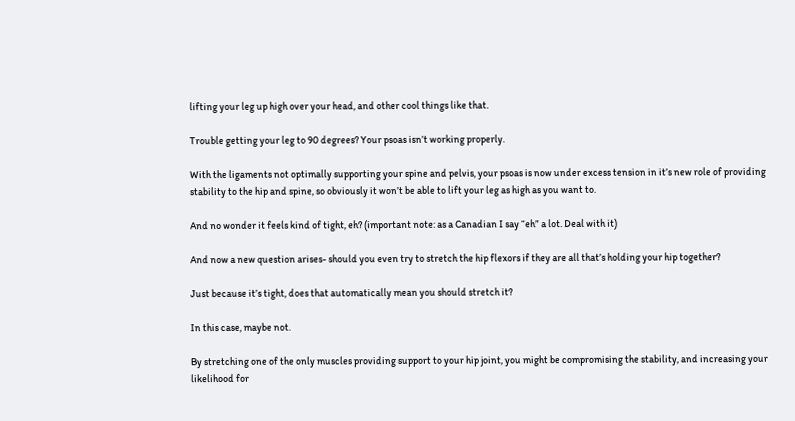lifting your leg up high over your head, and other cool things like that.

Trouble getting your leg to 90 degrees? Your psoas isn’t working properly.

With the ligaments not optimally supporting your spine and pelvis, your psoas is now under excess tension in it’s new role of providing stability to the hip and spine, so obviously it won’t be able to lift your leg as high as you want to.

And no wonder it feels kind of tight, eh? (important note: as a Canadian I say “eh” a lot. Deal with it)

And now a new question arises- should you even try to stretch the hip flexors if they are all that’s holding your hip together?

Just because it’s tight, does that automatically mean you should stretch it?

In this case, maybe not.

By stretching one of the only muscles providing support to your hip joint, you might be compromising the stability, and increasing your likelihood for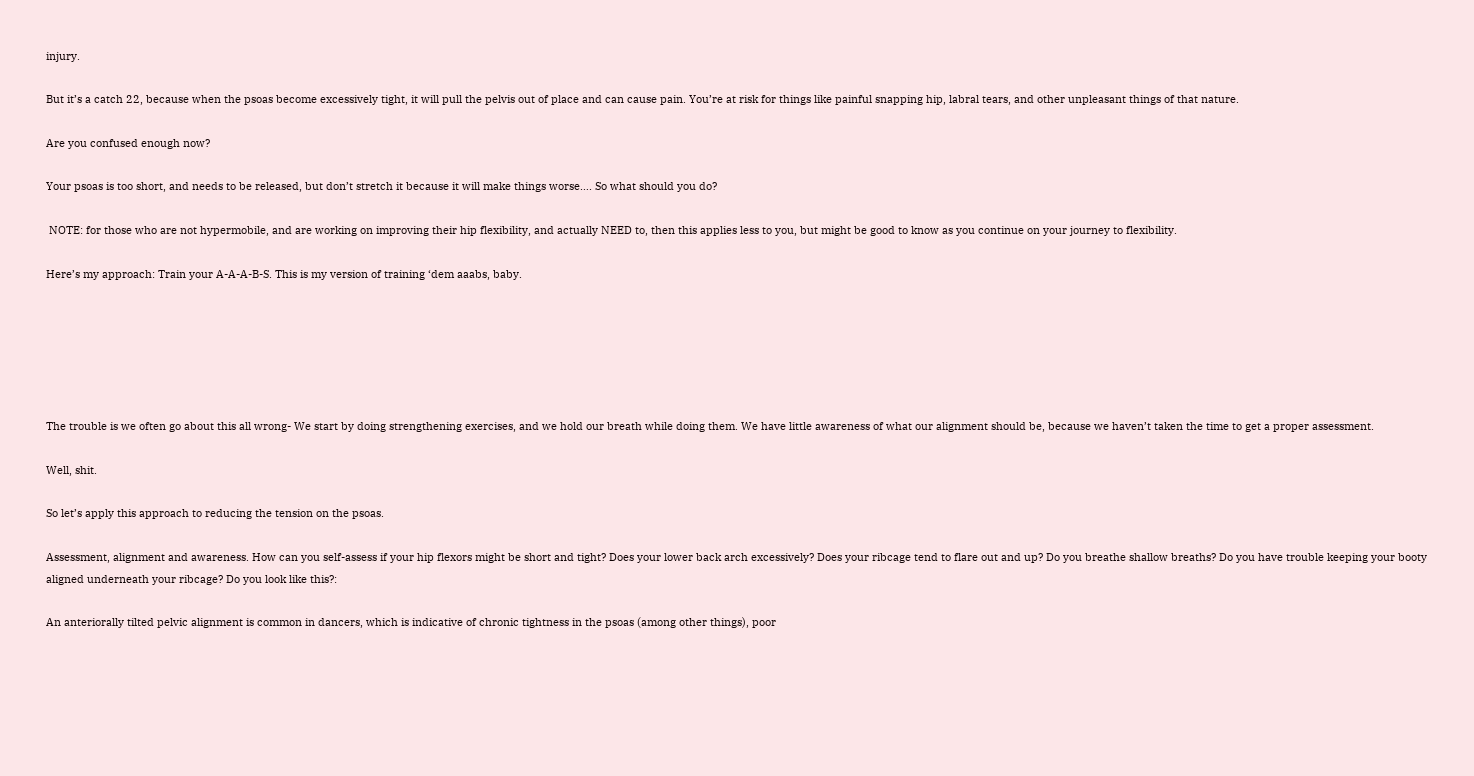injury.

But it’s a catch 22, because when the psoas become excessively tight, it will pull the pelvis out of place and can cause pain. You’re at risk for things like painful snapping hip, labral tears, and other unpleasant things of that nature.

Are you confused enough now?

Your psoas is too short, and needs to be released, but don’t stretch it because it will make things worse…. So what should you do?

 NOTE: for those who are not hypermobile, and are working on improving their hip flexibility, and actually NEED to, then this applies less to you, but might be good to know as you continue on your journey to flexibility.

Here’s my approach: Train your A-A-A-B-S. This is my version of training ‘dem aaabs, baby.






The trouble is we often go about this all wrong- We start by doing strengthening exercises, and we hold our breath while doing them. We have little awareness of what our alignment should be, because we haven’t taken the time to get a proper assessment.

Well, shit.

So let’s apply this approach to reducing the tension on the psoas.

Assessment, alignment and awareness. How can you self-assess if your hip flexors might be short and tight? Does your lower back arch excessively? Does your ribcage tend to flare out and up? Do you breathe shallow breaths? Do you have trouble keeping your booty aligned underneath your ribcage? Do you look like this?:

An anteriorally tilted pelvic alignment is common in dancers, which is indicative of chronic tightness in the psoas (among other things), poor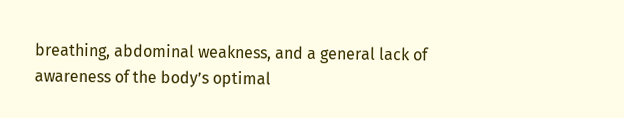breathing, abdominal weakness, and a general lack of awareness of the body’s optimal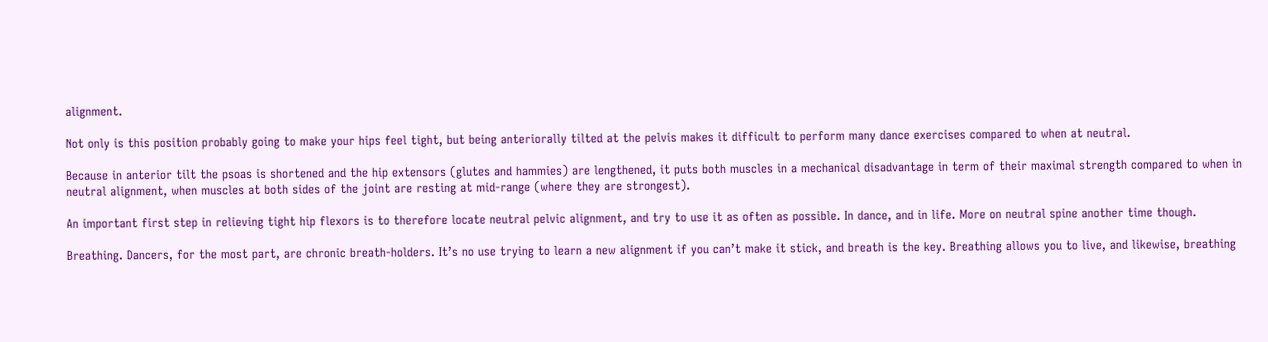alignment.

Not only is this position probably going to make your hips feel tight, but being anteriorally tilted at the pelvis makes it difficult to perform many dance exercises compared to when at neutral.

Because in anterior tilt the psoas is shortened and the hip extensors (glutes and hammies) are lengthened, it puts both muscles in a mechanical disadvantage in term of their maximal strength compared to when in neutral alignment, when muscles at both sides of the joint are resting at mid-range (where they are strongest).

An important first step in relieving tight hip flexors is to therefore locate neutral pelvic alignment, and try to use it as often as possible. In dance, and in life. More on neutral spine another time though.

Breathing. Dancers, for the most part, are chronic breath-holders. It’s no use trying to learn a new alignment if you can’t make it stick, and breath is the key. Breathing allows you to live, and likewise, breathing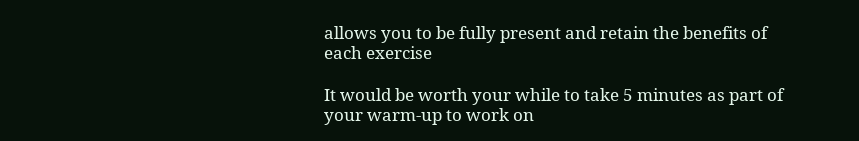allows you to be fully present and retain the benefits of  each exercise

It would be worth your while to take 5 minutes as part of your warm-up to work on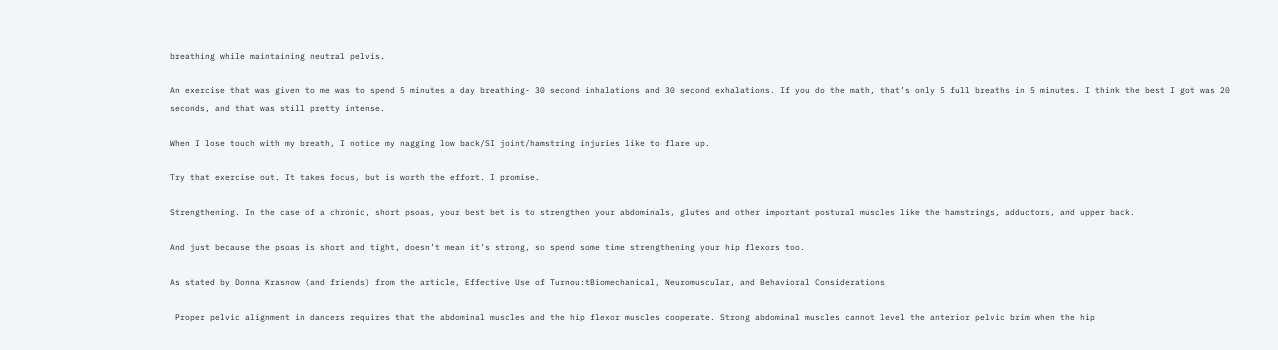breathing while maintaining neutral pelvis.

An exercise that was given to me was to spend 5 minutes a day breathing- 30 second inhalations and 30 second exhalations. If you do the math, that’s only 5 full breaths in 5 minutes. I think the best I got was 20 seconds, and that was still pretty intense.

When I lose touch with my breath, I notice my nagging low back/SI joint/hamstring injuries like to flare up.

Try that exercise out. It takes focus, but is worth the effort. I promise.

Strengthening. In the case of a chronic, short psoas, your best bet is to strengthen your abdominals, glutes and other important postural muscles like the hamstrings, adductors, and upper back.

And just because the psoas is short and tight, doesn’t mean it’s strong, so spend some time strengthening your hip flexors too.

As stated by Donna Krasnow (and friends) from the article, Effective Use of Turnou:tBiomechanical, Neuromuscular, and Behavioral Considerations

 Proper pelvic alignment in dancers requires that the abdominal muscles and the hip flexor muscles cooperate. Strong abdominal muscles cannot level the anterior pelvic brim when the hip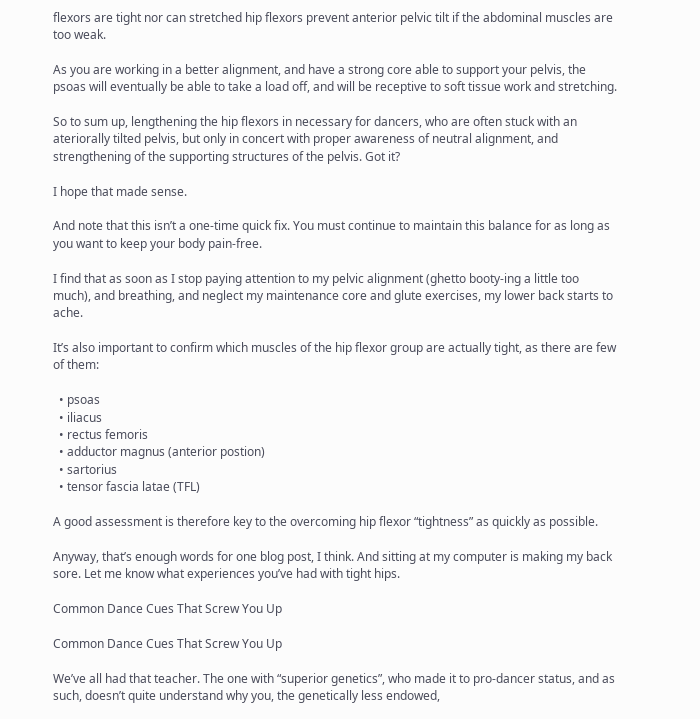flexors are tight nor can stretched hip flexors prevent anterior pelvic tilt if the abdominal muscles are too weak.

As you are working in a better alignment, and have a strong core able to support your pelvis, the psoas will eventually be able to take a load off, and will be receptive to soft tissue work and stretching.

So to sum up, lengthening the hip flexors in necessary for dancers, who are often stuck with an ateriorally tilted pelvis, but only in concert with proper awareness of neutral alignment, and strengthening of the supporting structures of the pelvis. Got it?

I hope that made sense.

And note that this isn’t a one-time quick fix. You must continue to maintain this balance for as long as you want to keep your body pain-free.

I find that as soon as I stop paying attention to my pelvic alignment (ghetto booty-ing a little too much), and breathing, and neglect my maintenance core and glute exercises, my lower back starts to ache.

It’s also important to confirm which muscles of the hip flexor group are actually tight, as there are few of them:

  • psoas
  • iliacus
  • rectus femoris
  • adductor magnus (anterior postion)
  • sartorius
  • tensor fascia latae (TFL)

A good assessment is therefore key to the overcoming hip flexor “tightness” as quickly as possible.

Anyway, that’s enough words for one blog post, I think. And sitting at my computer is making my back sore. Let me know what experiences you’ve had with tight hips.

Common Dance Cues That Screw You Up

Common Dance Cues That Screw You Up

We’ve all had that teacher. The one with “superior genetics”, who made it to pro-dancer status, and as such, doesn’t quite understand why you, the genetically less endowed,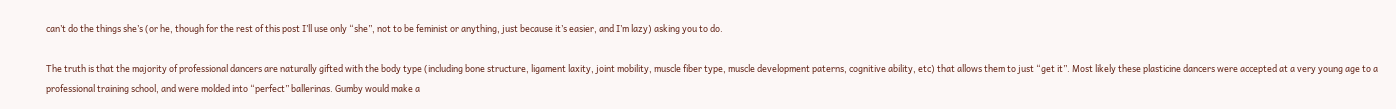can’t do the things she’s (or he, though for the rest of this post I’ll use only “she”, not to be feminist or anything, just because it’s easier, and I’m lazy) asking you to do.

The truth is that the majority of professional dancers are naturally gifted with the body type (including bone structure, ligament laxity, joint mobility, muscle fiber type, muscle development paterns, cognitive ability, etc) that allows them to just “get it”. Most likely these plasticine dancers were accepted at a very young age to a professional training school, and were molded into “perfect” ballerinas. Gumby would make a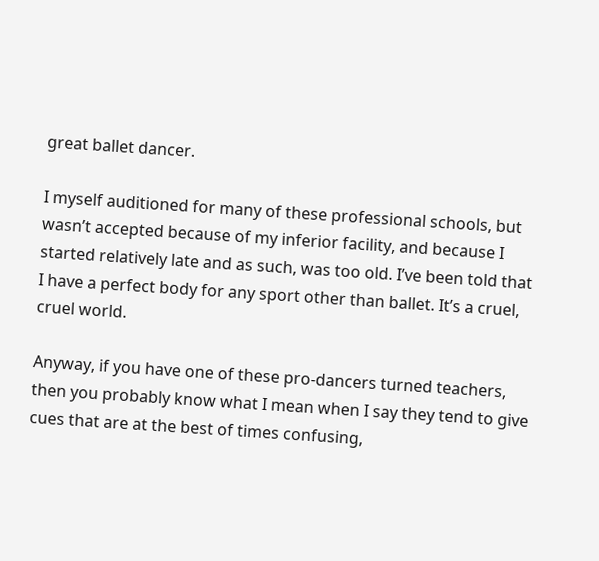great ballet dancer.

I myself auditioned for many of these professional schools, but wasn’t accepted because of my inferior facility, and because I started relatively late and as such, was too old. I’ve been told that I have a perfect body for any sport other than ballet. It’s a cruel, cruel world.

Anyway, if you have one of these pro-dancers turned teachers, then you probably know what I mean when I say they tend to give cues that are at the best of times confusing,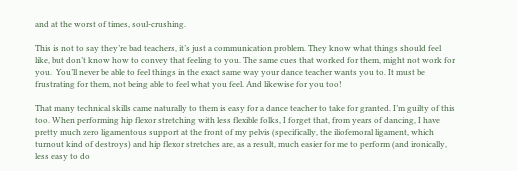and at the worst of times, soul-crushing.

This is not to say they’re bad teachers, it’s just a communication problem. They know what things should feel like, but don’t know how to convey that feeling to you. The same cues that worked for them, might not work for you.  You’ll never be able to feel things in the exact same way your dance teacher wants you to. It must be frustrating for them, not being able to feel what you feel. And likewise for you too!

That many technical skills came naturally to them is easy for a dance teacher to take for granted. I’m guilty of this too. When performing hip flexor stretching with less flexible folks, I forget that, from years of dancing, I have pretty much zero ligamentous support at the front of my pelvis (specifically, the iliofemoral ligament, which turnout kind of destroys) and hip flexor stretches are, as a result, much easier for me to perform (and ironically, less easy to do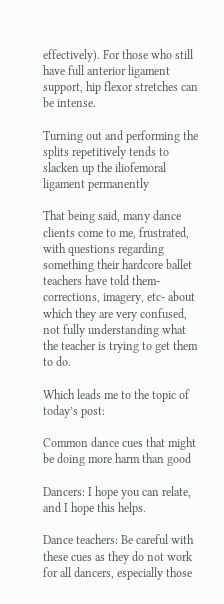effectively). For those who still have full anterior ligament support, hip flexor stretches can be intense.

Turning out and performing the splits repetitively tends to slacken up the iliofemoral ligament permanently

That being said, many dance clients come to me, frustrated, with questions regarding something their hardcore ballet teachers have told them- corrections, imagery, etc- about which they are very confused, not fully understanding what the teacher is trying to get them to do.

Which leads me to the topic of today’s post:

Common dance cues that might be doing more harm than good

Dancers: I hope you can relate, and I hope this helps.

Dance teachers: Be careful with these cues as they do not work for all dancers, especially those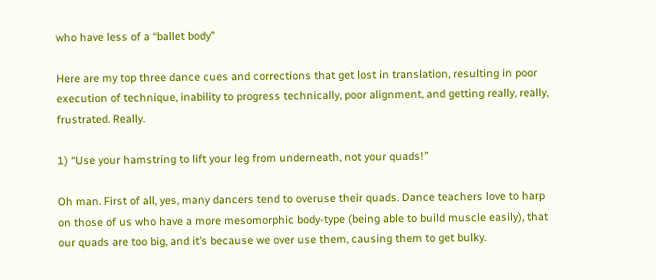who have less of a “ballet body”

Here are my top three dance cues and corrections that get lost in translation, resulting in poor execution of technique, inability to progress technically, poor alignment, and getting really, really, frustrated. Really.

1) “Use your hamstring to lift your leg from underneath, not your quads!”

Oh man. First of all, yes, many dancers tend to overuse their quads. Dance teachers love to harp on those of us who have a more mesomorphic body-type (being able to build muscle easily), that our quads are too big, and it’s because we over use them, causing them to get bulky.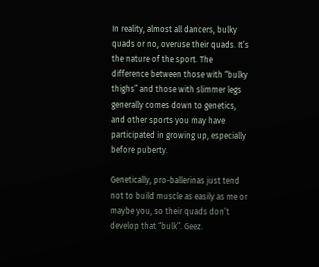In reality, almost all dancers, bulky quads or no, overuse their quads. It’s the nature of the sport. The difference between those with “bulky thighs” and those with slimmer legs generally comes down to genetics, and other sports you may have participated in growing up, especially before puberty.

Genetically, pro-ballerinas just tend not to build muscle as easily as me or maybe you, so their quads don’t develop that “bulk”. Geez.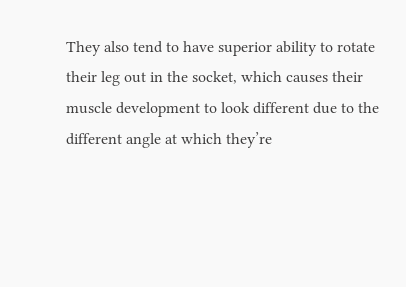They also tend to have superior ability to rotate their leg out in the socket, which causes their muscle development to look different due to the different angle at which they’re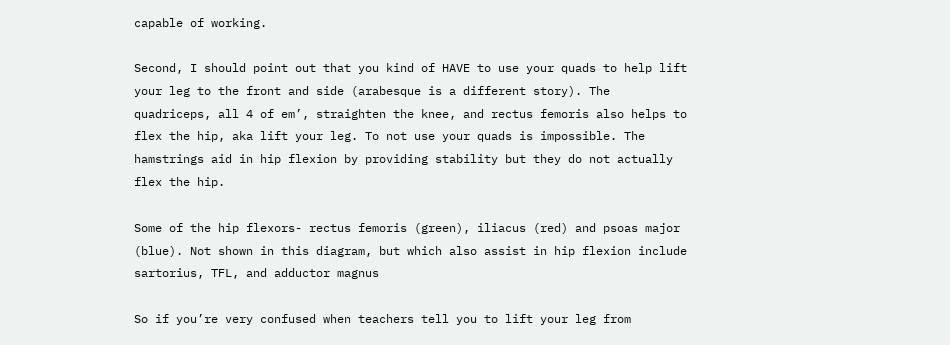capable of working.

Second, I should point out that you kind of HAVE to use your quads to help lift your leg to the front and side (arabesque is a different story). The quadriceps, all 4 of em’, straighten the knee, and rectus femoris also helps to flex the hip, aka lift your leg. To not use your quads is impossible. The hamstrings aid in hip flexion by providing stability but they do not actually flex the hip.

Some of the hip flexors- rectus femoris (green), iliacus (red) and psoas major (blue). Not shown in this diagram, but which also assist in hip flexion include sartorius, TFL, and adductor magnus

So if you’re very confused when teachers tell you to lift your leg from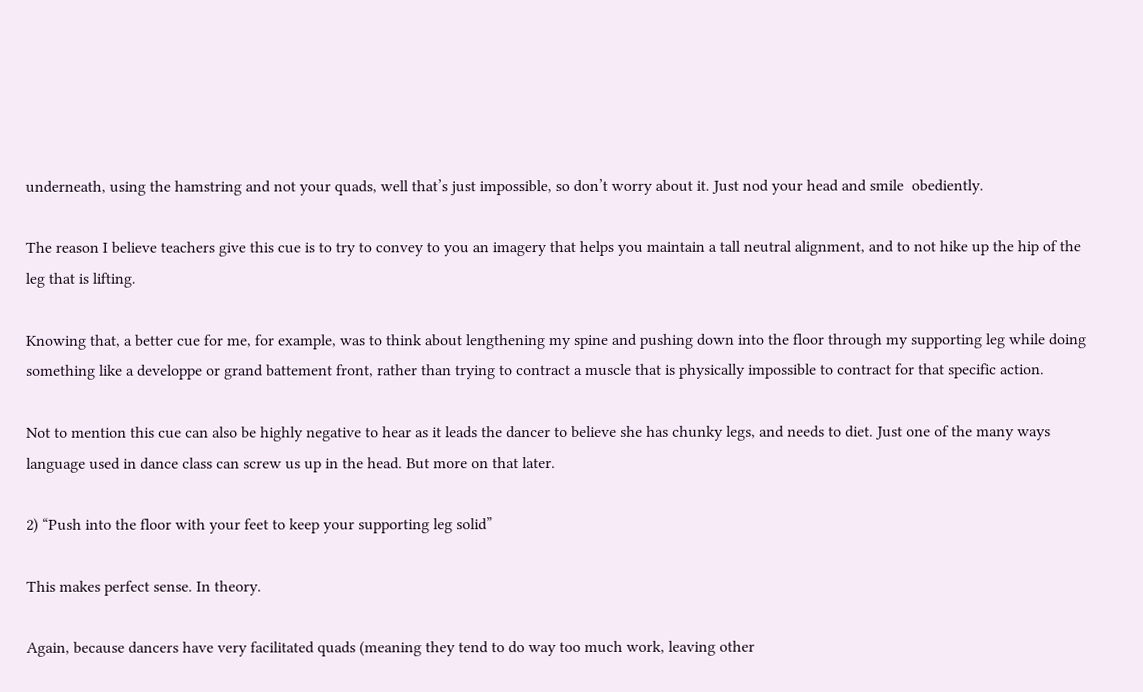underneath, using the hamstring and not your quads, well that’s just impossible, so don’t worry about it. Just nod your head and smile  obediently.

The reason I believe teachers give this cue is to try to convey to you an imagery that helps you maintain a tall neutral alignment, and to not hike up the hip of the leg that is lifting.

Knowing that, a better cue for me, for example, was to think about lengthening my spine and pushing down into the floor through my supporting leg while doing something like a developpe or grand battement front, rather than trying to contract a muscle that is physically impossible to contract for that specific action.

Not to mention this cue can also be highly negative to hear as it leads the dancer to believe she has chunky legs, and needs to diet. Just one of the many ways language used in dance class can screw us up in the head. But more on that later.

2) “Push into the floor with your feet to keep your supporting leg solid”

This makes perfect sense. In theory.

Again, because dancers have very facilitated quads (meaning they tend to do way too much work, leaving other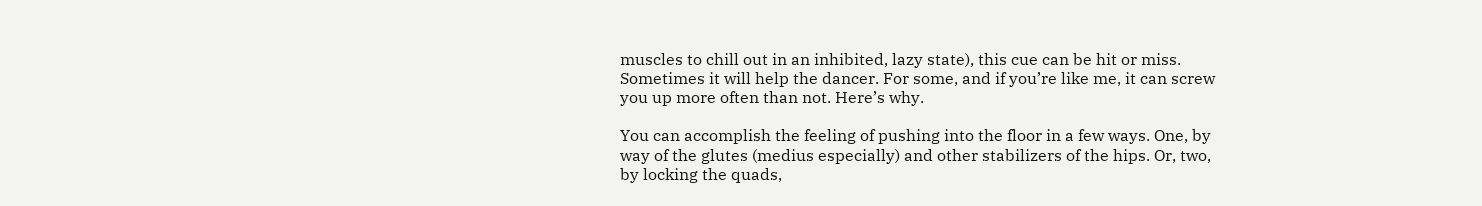muscles to chill out in an inhibited, lazy state), this cue can be hit or miss. Sometimes it will help the dancer. For some, and if you’re like me, it can screw you up more often than not. Here’s why.

You can accomplish the feeling of pushing into the floor in a few ways. One, by way of the glutes (medius especially) and other stabilizers of the hips. Or, two, by locking the quads,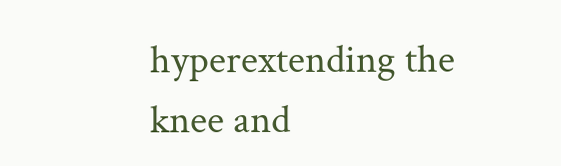hyperextending the knee and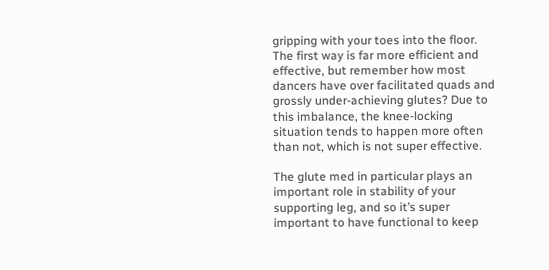gripping with your toes into the floor. The first way is far more efficient and effective, but remember how most dancers have over facilitated quads and grossly under-achieving glutes? Due to this imbalance, the knee-locking situation tends to happen more often than not, which is not super effective.

The glute med in particular plays an important role in stability of your supporting leg, and so it’s super important to have functional to keep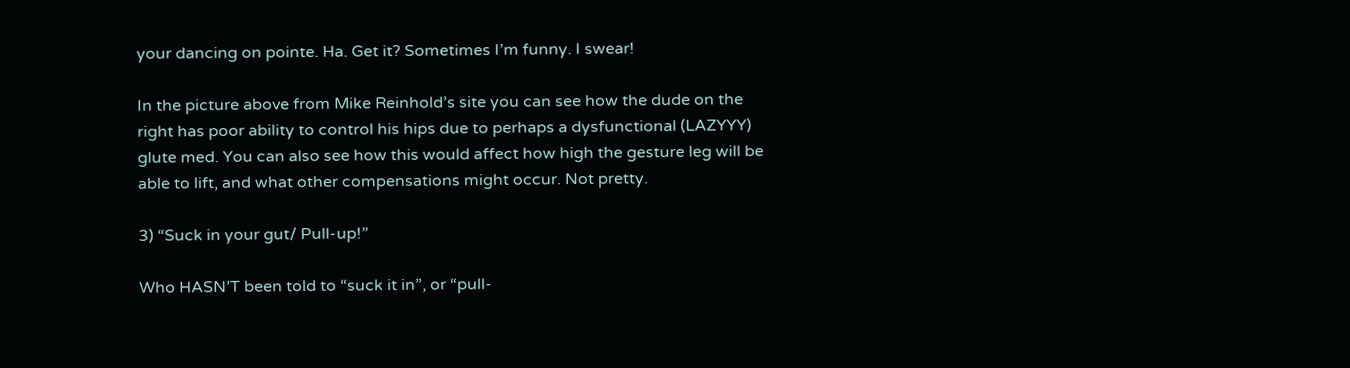your dancing on pointe. Ha. Get it? Sometimes I’m funny. I swear!

In the picture above from Mike Reinhold’s site you can see how the dude on the right has poor ability to control his hips due to perhaps a dysfunctional (LAZYYY) glute med. You can also see how this would affect how high the gesture leg will be able to lift, and what other compensations might occur. Not pretty.

3) “Suck in your gut/ Pull-up!”

Who HASN’T been told to “suck it in”, or “pull-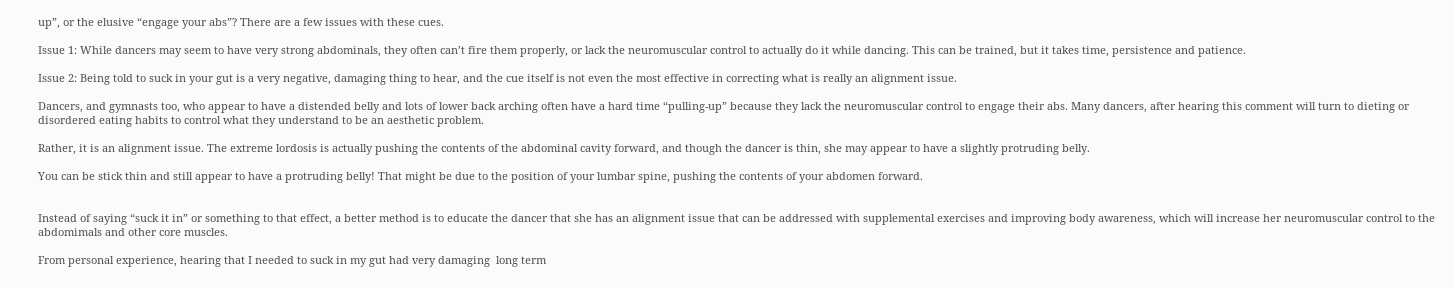up”, or the elusive “engage your abs”? There are a few issues with these cues.

Issue 1: While dancers may seem to have very strong abdominals, they often can’t fire them properly, or lack the neuromuscular control to actually do it while dancing. This can be trained, but it takes time, persistence and patience.

Issue 2: Being told to suck in your gut is a very negative, damaging thing to hear, and the cue itself is not even the most effective in correcting what is really an alignment issue.

Dancers, and gymnasts too, who appear to have a distended belly and lots of lower back arching often have a hard time “pulling-up” because they lack the neuromuscular control to engage their abs. Many dancers, after hearing this comment will turn to dieting or disordered eating habits to control what they understand to be an aesthetic problem.

Rather, it is an alignment issue. The extreme lordosis is actually pushing the contents of the abdominal cavity forward, and though the dancer is thin, she may appear to have a slightly protruding belly.

You can be stick thin and still appear to have a protruding belly! That might be due to the position of your lumbar spine, pushing the contents of your abdomen forward.


Instead of saying “suck it in” or something to that effect, a better method is to educate the dancer that she has an alignment issue that can be addressed with supplemental exercises and improving body awareness, which will increase her neuromuscular control to the abdomimals and other core muscles.

From personal experience, hearing that I needed to suck in my gut had very damaging  long term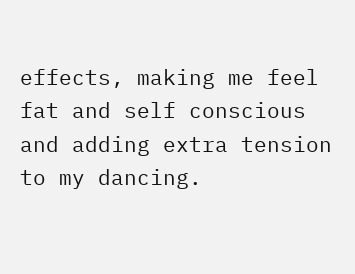effects, making me feel fat and self conscious and adding extra tension to my dancing.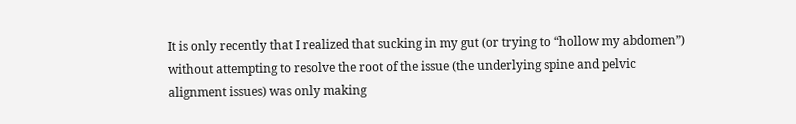It is only recently that I realized that sucking in my gut (or trying to “hollow my abdomen”) without attempting to resolve the root of the issue (the underlying spine and pelvic alignment issues) was only making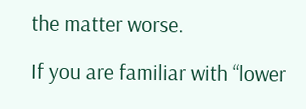the matter worse.

If you are familiar with “lower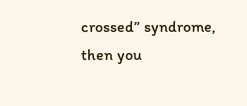crossed” syndrome, then you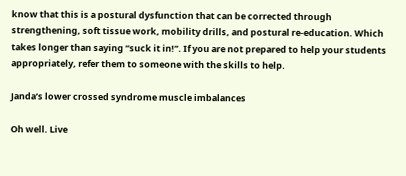know that this is a postural dysfunction that can be corrected through strengthening, soft tissue work, mobility drills, and postural re-education. Which takes longer than saying “suck it in!”. If you are not prepared to help your students appropriately, refer them to someone with the skills to help.

Janda’s lower crossed syndrome muscle imbalances

Oh well. Live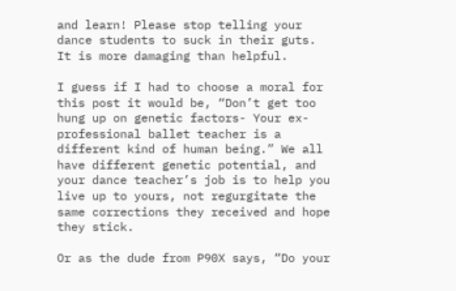and learn! Please stop telling your dance students to suck in their guts. It is more damaging than helpful.

I guess if I had to choose a moral for this post it would be, “Don’t get too hung up on genetic factors- Your ex-professional ballet teacher is a different kind of human being.” We all have different genetic potential, and your dance teacher’s job is to help you live up to yours, not regurgitate the same corrections they received and hope they stick.

Or as the dude from P90X says, “Do your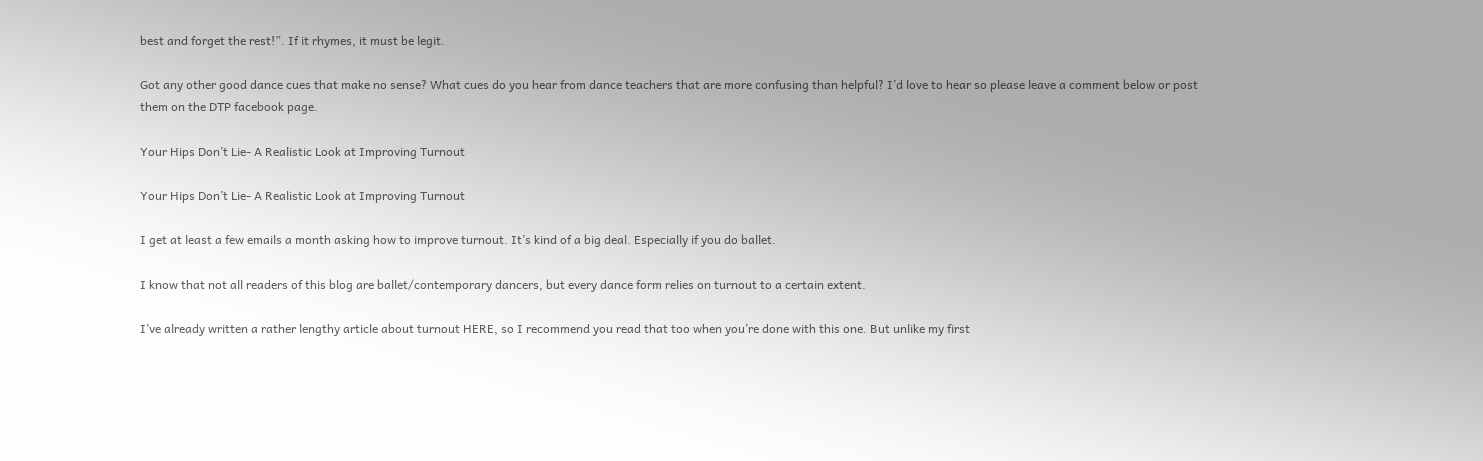best and forget the rest!”. If it rhymes, it must be legit.

Got any other good dance cues that make no sense? What cues do you hear from dance teachers that are more confusing than helpful? I’d love to hear so please leave a comment below or post them on the DTP facebook page.

Your Hips Don’t Lie- A Realistic Look at Improving Turnout

Your Hips Don’t Lie- A Realistic Look at Improving Turnout

I get at least a few emails a month asking how to improve turnout. It’s kind of a big deal. Especially if you do ballet.

I know that not all readers of this blog are ballet/contemporary dancers, but every dance form relies on turnout to a certain extent.

I’ve already written a rather lengthy article about turnout HERE, so I recommend you read that too when you’re done with this one. But unlike my first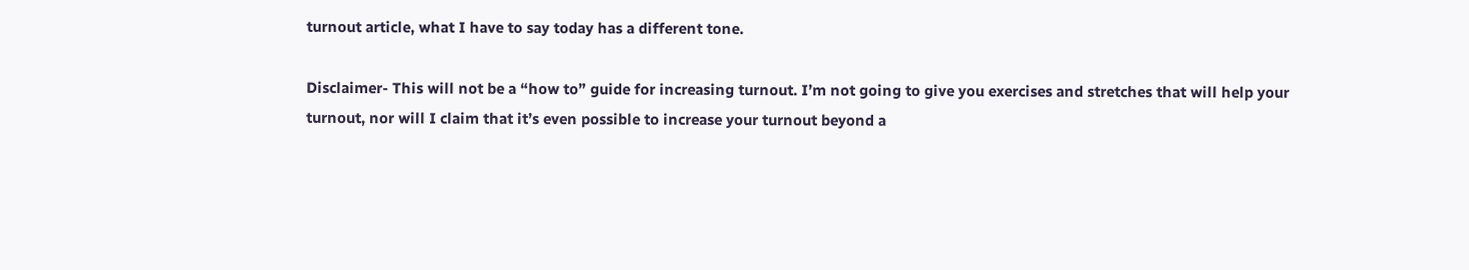turnout article, what I have to say today has a different tone.

Disclaimer- This will not be a “how to” guide for increasing turnout. I’m not going to give you exercises and stretches that will help your turnout, nor will I claim that it’s even possible to increase your turnout beyond a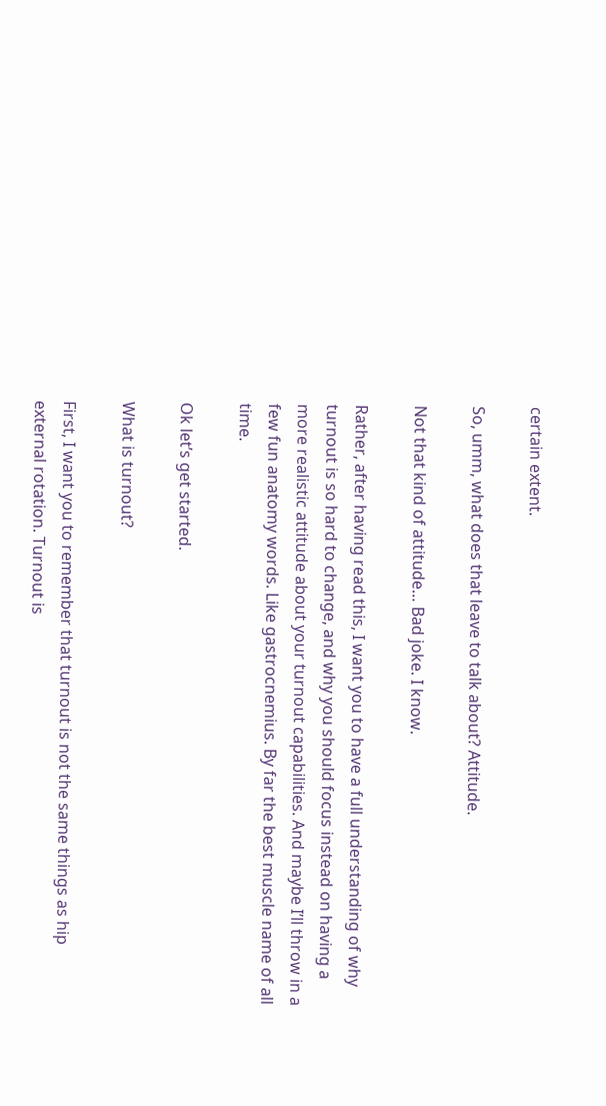certain extent.

So, umm, what does that leave to talk about? Attitude.

Not that kind of attitude… Bad joke. I know.

Rather, after having read this, I want you to have a full understanding of why turnout is so hard to change, and why you should focus instead on having a more realistic attitude about your turnout capabilities. And maybe I’ll throw in a few fun anatomy words. Like gastrocnemius. By far the best muscle name of all time.

Ok let’s get started.

What is turnout?

First, I want you to remember that turnout is not the same things as hip external rotation. Turnout is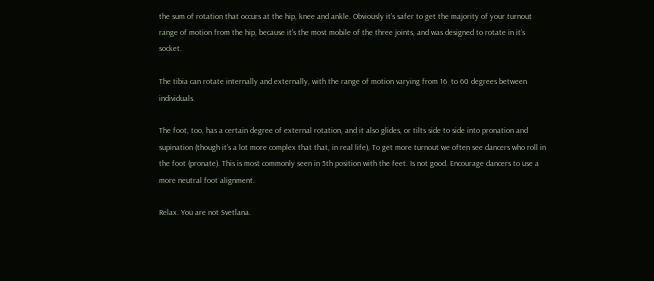the sum of rotation that occurs at the hip, knee and ankle. Obviously it’s safer to get the majority of your turnout range of motion from the hip, because it’s the most mobile of the three joints, and was designed to rotate in it’s socket.

The tibia can rotate internally and externally, with the range of motion varying from 16  to 60 degrees between individuals.

The foot, too, has a certain degree of external rotation, and it also glides, or tilts side to side into pronation and supination (though it’s a lot more complex that that, in real life), To get more turnout we often see dancers who roll in the foot (pronate). This is most commonly seen in 5th position with the feet. Is not good. Encourage dancers to use a more neutral foot alignment.

Relax. You are not Svetlana.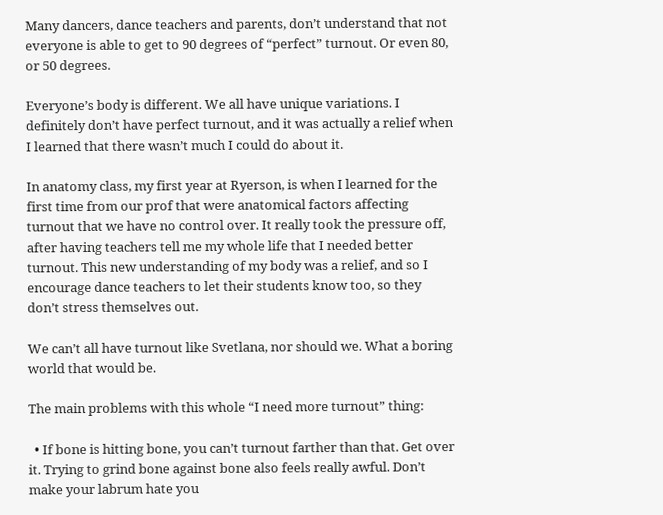Many dancers, dance teachers and parents, don’t understand that not everyone is able to get to 90 degrees of “perfect” turnout. Or even 80, or 50 degrees.

Everyone’s body is different. We all have unique variations. I definitely don’t have perfect turnout, and it was actually a relief when I learned that there wasn’t much I could do about it.

In anatomy class, my first year at Ryerson, is when I learned for the first time from our prof that were anatomical factors affecting turnout that we have no control over. It really took the pressure off, after having teachers tell me my whole life that I needed better turnout. This new understanding of my body was a relief, and so I encourage dance teachers to let their students know too, so they don’t stress themselves out.

We can’t all have turnout like Svetlana, nor should we. What a boring world that would be.

The main problems with this whole “I need more turnout” thing:

  • If bone is hitting bone, you can’t turnout farther than that. Get over it. Trying to grind bone against bone also feels really awful. Don’t make your labrum hate you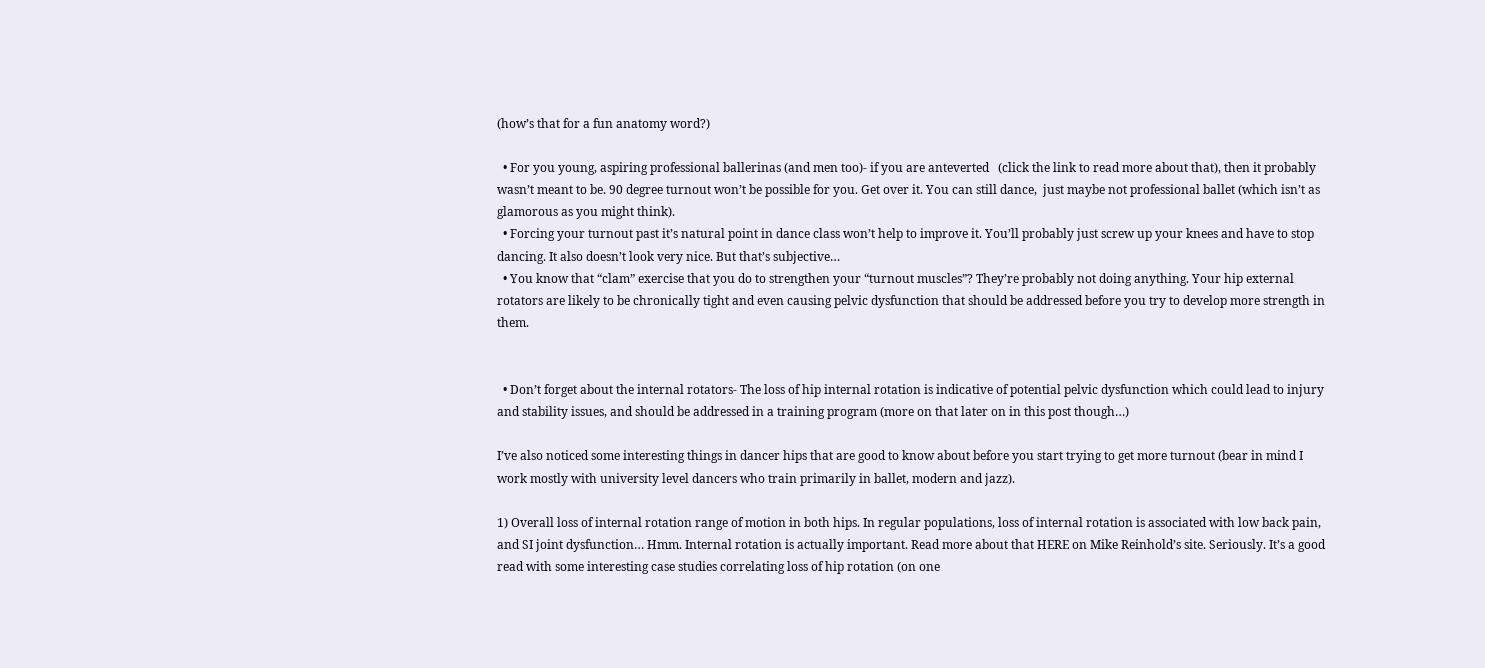(how’s that for a fun anatomy word?)

  • For you young, aspiring professional ballerinas (and men too)- if you are anteverted   (click the link to read more about that), then it probably wasn’t meant to be. 90 degree turnout won’t be possible for you. Get over it. You can still dance,  just maybe not professional ballet (which isn’t as glamorous as you might think).
  • Forcing your turnout past it’s natural point in dance class won’t help to improve it. You’ll probably just screw up your knees and have to stop dancing. It also doesn’t look very nice. But that’s subjective…
  • You know that “clam” exercise that you do to strengthen your “turnout muscles”? They’re probably not doing anything. Your hip external rotators are likely to be chronically tight and even causing pelvic dysfunction that should be addressed before you try to develop more strength in them.


  • Don’t forget about the internal rotators- The loss of hip internal rotation is indicative of potential pelvic dysfunction which could lead to injury and stability issues, and should be addressed in a training program (more on that later on in this post though…)

I’ve also noticed some interesting things in dancer hips that are good to know about before you start trying to get more turnout (bear in mind I work mostly with university level dancers who train primarily in ballet, modern and jazz).

1) Overall loss of internal rotation range of motion in both hips. In regular populations, loss of internal rotation is associated with low back pain, and SI joint dysfunction… Hmm. Internal rotation is actually important. Read more about that HERE on Mike Reinhold’s site. Seriously. It’s a good read with some interesting case studies correlating loss of hip rotation (on one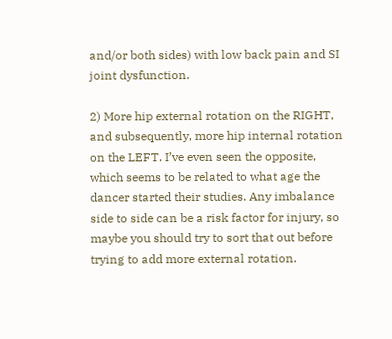and/or both sides) with low back pain and SI joint dysfunction.

2) More hip external rotation on the RIGHT, and subsequently, more hip internal rotation on the LEFT. I’ve even seen the opposite, which seems to be related to what age the dancer started their studies. Any imbalance side to side can be a risk factor for injury, so maybe you should try to sort that out before trying to add more external rotation.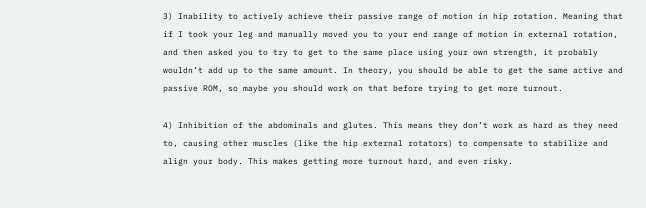3) Inability to actively achieve their passive range of motion in hip rotation. Meaning that if I took your leg and manually moved you to your end range of motion in external rotation, and then asked you to try to get to the same place using your own strength, it probably wouldn’t add up to the same amount. In theory, you should be able to get the same active and passive ROM, so maybe you should work on that before trying to get more turnout.

4) Inhibition of the abdominals and glutes. This means they don’t work as hard as they need to, causing other muscles (like the hip external rotators) to compensate to stabilize and align your body. This makes getting more turnout hard, and even risky.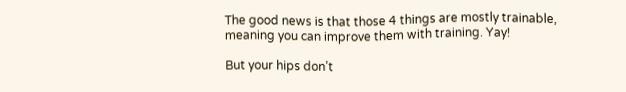The good news is that those 4 things are mostly trainable, meaning you can improve them with training. Yay!

But your hips don’t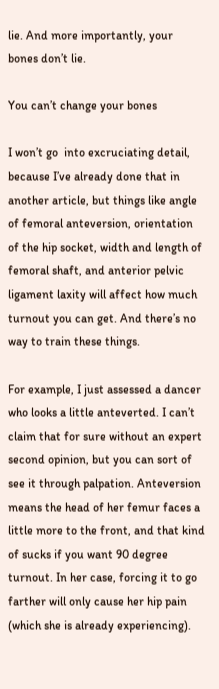lie. And more importantly, your bones don’t lie.

You can’t change your bones

I won’t go  into excruciating detail, because I’ve already done that in another article, but things like angle of femoral anteversion, orientation of the hip socket, width and length of femoral shaft, and anterior pelvic ligament laxity will affect how much turnout you can get. And there’s no way to train these things.

For example, I just assessed a dancer who looks a little anteverted. I can’t claim that for sure without an expert second opinion, but you can sort of see it through palpation. Anteversion means the head of her femur faces a little more to the front, and that kind of sucks if you want 90 degree turnout. In her case, forcing it to go farther will only cause her hip pain (which she is already experiencing).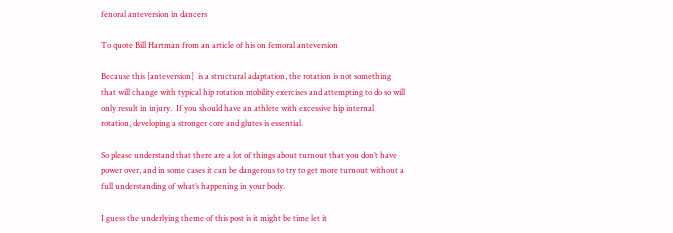fenoral anteversion in dancers

To quote Bill Hartman from an article of his on femoral anteversion

Because this [anteversion]  is a structural adaptation, the rotation is not something that will change with typical hip rotation mobility exercises and attempting to do so will only result in injury.  If you should have an athlete with excessive hip internal rotation, developing a stronger core and glutes is essential.

So please understand that there are a lot of things about turnout that you don’t have power over, and in some cases it can be dangerous to try to get more turnout without a full understanding of what’s happening in your body.

I guess the underlying theme of this post is it might be time let it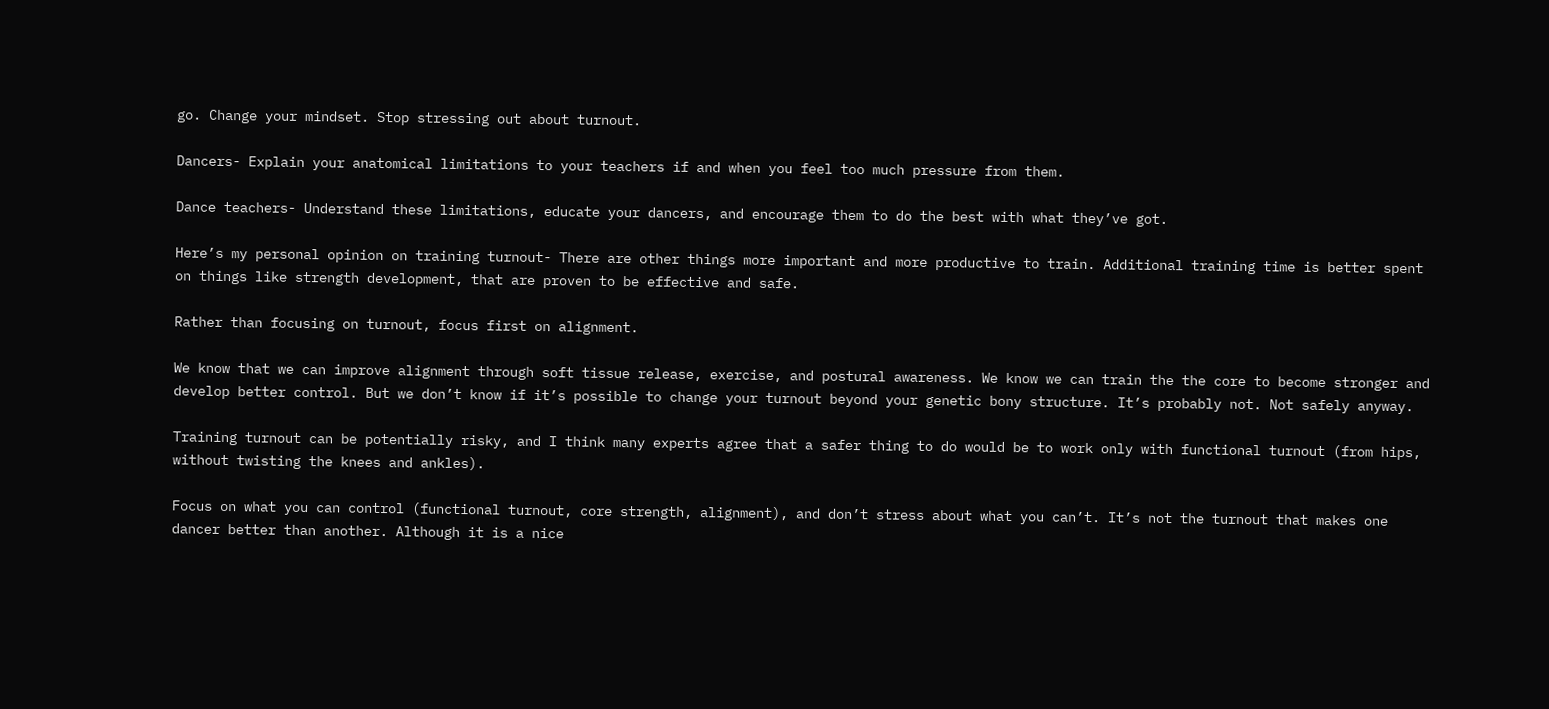go. Change your mindset. Stop stressing out about turnout.

Dancers- Explain your anatomical limitations to your teachers if and when you feel too much pressure from them.

Dance teachers- Understand these limitations, educate your dancers, and encourage them to do the best with what they’ve got.

Here’s my personal opinion on training turnout- There are other things more important and more productive to train. Additional training time is better spent on things like strength development, that are proven to be effective and safe.

Rather than focusing on turnout, focus first on alignment.

We know that we can improve alignment through soft tissue release, exercise, and postural awareness. We know we can train the the core to become stronger and develop better control. But we don’t know if it’s possible to change your turnout beyond your genetic bony structure. It’s probably not. Not safely anyway.

Training turnout can be potentially risky, and I think many experts agree that a safer thing to do would be to work only with functional turnout (from hips, without twisting the knees and ankles).

Focus on what you can control (functional turnout, core strength, alignment), and don’t stress about what you can’t. It’s not the turnout that makes one dancer better than another. Although it is a nice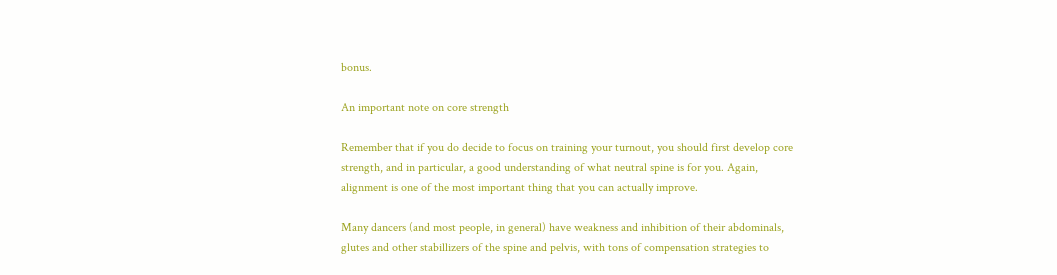bonus.

An important note on core strength

Remember that if you do decide to focus on training your turnout, you should first develop core strength, and in particular, a good understanding of what neutral spine is for you. Again, alignment is one of the most important thing that you can actually improve.

Many dancers (and most people, in general) have weakness and inhibition of their abdominals, glutes and other stabillizers of the spine and pelvis, with tons of compensation strategies to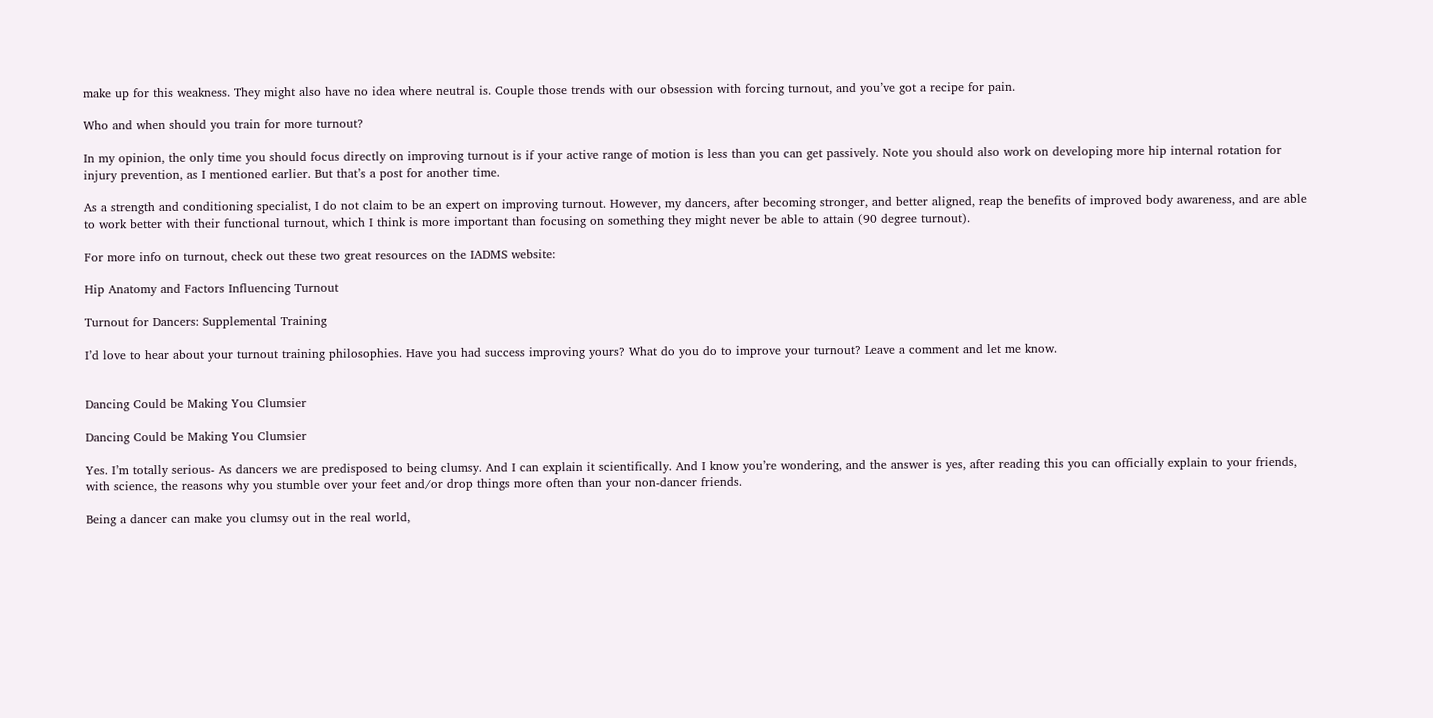make up for this weakness. They might also have no idea where neutral is. Couple those trends with our obsession with forcing turnout, and you’ve got a recipe for pain.

Who and when should you train for more turnout?

In my opinion, the only time you should focus directly on improving turnout is if your active range of motion is less than you can get passively. Note you should also work on developing more hip internal rotation for injury prevention, as I mentioned earlier. But that’s a post for another time.

As a strength and conditioning specialist, I do not claim to be an expert on improving turnout. However, my dancers, after becoming stronger, and better aligned, reap the benefits of improved body awareness, and are able to work better with their functional turnout, which I think is more important than focusing on something they might never be able to attain (90 degree turnout).

For more info on turnout, check out these two great resources on the IADMS website:

Hip Anatomy and Factors Influencing Turnout

Turnout for Dancers: Supplemental Training

I’d love to hear about your turnout training philosophies. Have you had success improving yours? What do you do to improve your turnout? Leave a comment and let me know.


Dancing Could be Making You Clumsier

Dancing Could be Making You Clumsier

Yes. I’m totally serious- As dancers we are predisposed to being clumsy. And I can explain it scientifically. And I know you’re wondering, and the answer is yes, after reading this you can officially explain to your friends, with science, the reasons why you stumble over your feet and/or drop things more often than your non-dancer friends.

Being a dancer can make you clumsy out in the real world,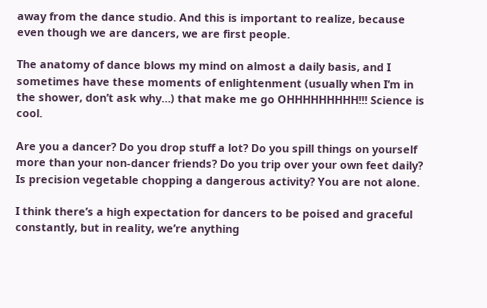away from the dance studio. And this is important to realize, because even though we are dancers, we are first people.

The anatomy of dance blows my mind on almost a daily basis, and I sometimes have these moments of enlightenment (usually when I’m in the shower, don’t ask why…) that make me go OHHHHHHHHH!!! Science is cool.

Are you a dancer? Do you drop stuff a lot? Do you spill things on yourself more than your non-dancer friends? Do you trip over your own feet daily? Is precision vegetable chopping a dangerous activity? You are not alone.

I think there’s a high expectation for dancers to be poised and graceful constantly, but in reality, we’re anything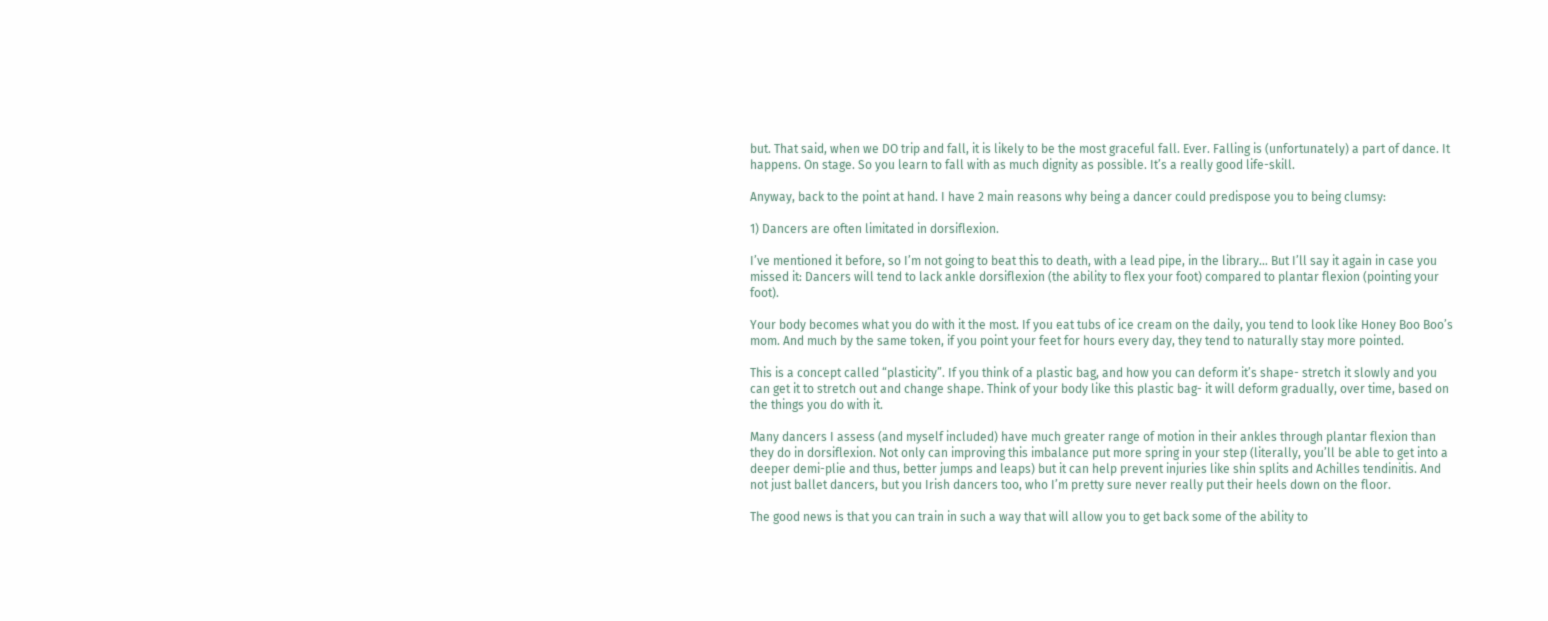but. That said, when we DO trip and fall, it is likely to be the most graceful fall. Ever. Falling is (unfortunately) a part of dance. It happens. On stage. So you learn to fall with as much dignity as possible. It’s a really good life-skill.

Anyway, back to the point at hand. I have 2 main reasons why being a dancer could predispose you to being clumsy:

1) Dancers are often limitated in dorsiflexion.

I’ve mentioned it before, so I’m not going to beat this to death, with a lead pipe, in the library… But I’ll say it again in case you missed it: Dancers will tend to lack ankle dorsiflexion (the ability to flex your foot) compared to plantar flexion (pointing your foot).

Your body becomes what you do with it the most. If you eat tubs of ice cream on the daily, you tend to look like Honey Boo Boo’s mom. And much by the same token, if you point your feet for hours every day, they tend to naturally stay more pointed.

This is a concept called “plasticity”. If you think of a plastic bag, and how you can deform it’s shape- stretch it slowly and you can get it to stretch out and change shape. Think of your body like this plastic bag- it will deform gradually, over time, based on the things you do with it.

Many dancers I assess (and myself included) have much greater range of motion in their ankles through plantar flexion than they do in dorsiflexion. Not only can improving this imbalance put more spring in your step (literally, you’ll be able to get into a deeper demi-plie and thus, better jumps and leaps) but it can help prevent injuries like shin splits and Achilles tendinitis. And not just ballet dancers, but you Irish dancers too, who I’m pretty sure never really put their heels down on the floor.

The good news is that you can train in such a way that will allow you to get back some of the ability to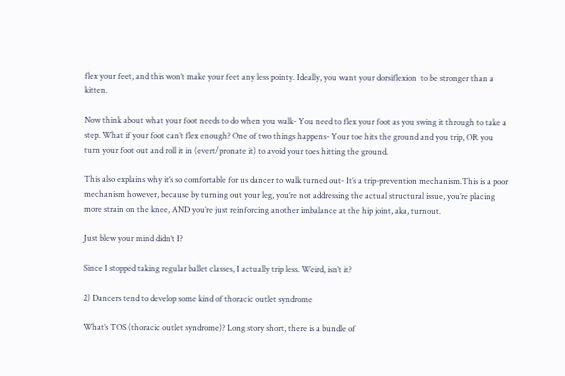flex your feet, and this won’t make your feet any less pointy. Ideally, you want your dorsiflexion  to be stronger than a kitten.

Now think about what your foot needs to do when you walk- You need to flex your foot as you swing it through to take a step. What if your foot can’t flex enough? One of two things happens- Your toe hits the ground and you trip, OR you turn your foot out and roll it in (evert/pronate it) to avoid your toes hitting the ground.

This also explains why it’s so comfortable for us dancer to walk turned out- It’s a trip-prevention mechanism.This is a poor mechanism however, because by turning out your leg, you’re not addressing the actual structural issue, you’re placing more strain on the knee, AND you’re just reinforcing another imbalance at the hip joint, aka, turnout.

Just blew your mind didn’t I?

Since I stopped taking regular ballet classes, I actually trip less. Weird, isn’t it?

2) Dancers tend to develop some kind of thoracic outlet syndrome

What’s TOS (thoracic outlet syndrome)? Long story short, there is a bundle of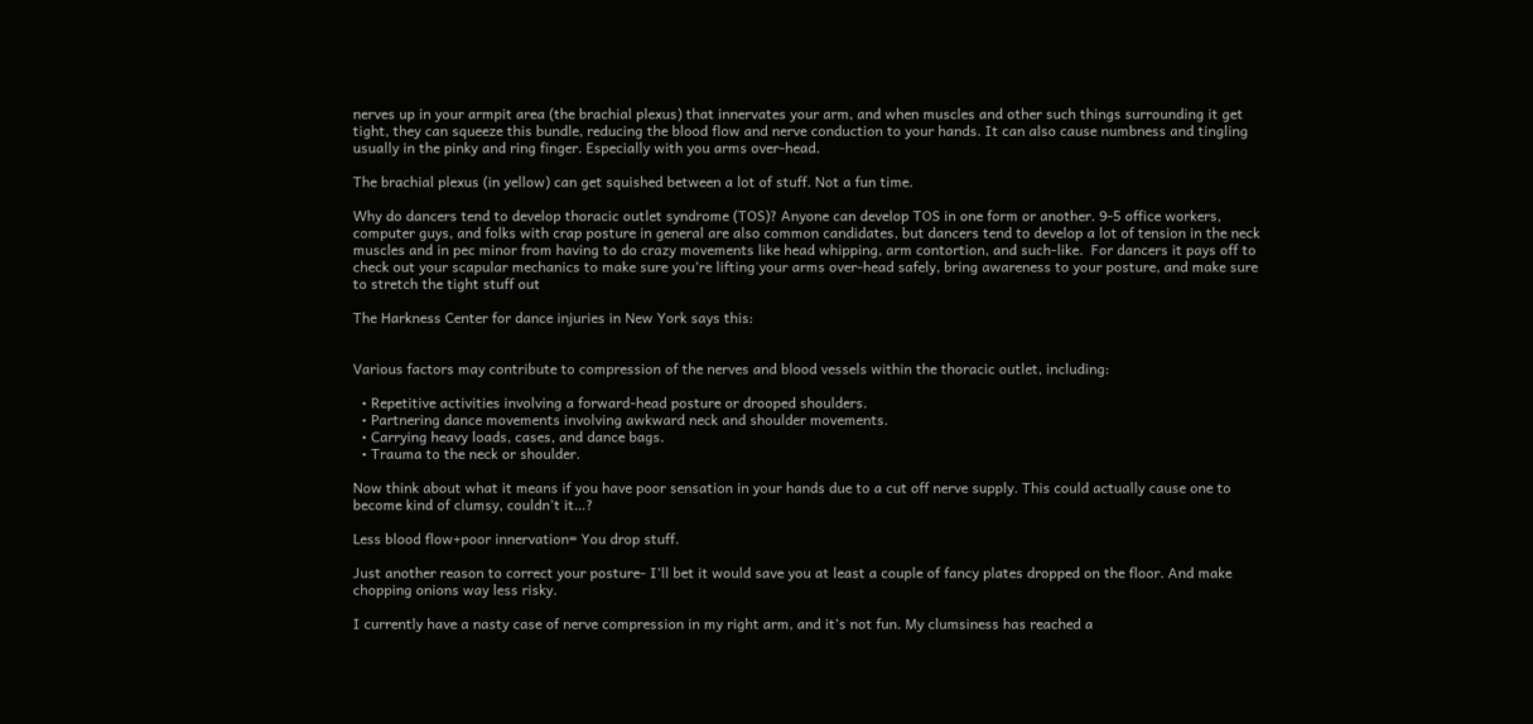nerves up in your armpit area (the brachial plexus) that innervates your arm, and when muscles and other such things surrounding it get tight, they can squeeze this bundle, reducing the blood flow and nerve conduction to your hands. It can also cause numbness and tingling usually in the pinky and ring finger. Especially with you arms over-head.

The brachial plexus (in yellow) can get squished between a lot of stuff. Not a fun time.

Why do dancers tend to develop thoracic outlet syndrome (TOS)? Anyone can develop TOS in one form or another. 9-5 office workers, computer guys, and folks with crap posture in general are also common candidates, but dancers tend to develop a lot of tension in the neck muscles and in pec minor from having to do crazy movements like head whipping, arm contortion, and such-like.  For dancers it pays off to check out your scapular mechanics to make sure you’re lifting your arms over-head safely, bring awareness to your posture, and make sure to stretch the tight stuff out

The Harkness Center for dance injuries in New York says this:


Various factors may contribute to compression of the nerves and blood vessels within the thoracic outlet, including:

  • Repetitive activities involving a forward-head posture or drooped shoulders.
  • Partnering dance movements involving awkward neck and shoulder movements.
  • Carrying heavy loads, cases, and dance bags.
  • Trauma to the neck or shoulder.

Now think about what it means if you have poor sensation in your hands due to a cut off nerve supply. This could actually cause one to become kind of clumsy, couldn’t it…?

Less blood flow+poor innervation= You drop stuff.

Just another reason to correct your posture- I’ll bet it would save you at least a couple of fancy plates dropped on the floor. And make chopping onions way less risky.

I currently have a nasty case of nerve compression in my right arm, and it’s not fun. My clumsiness has reached a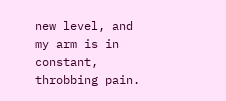new level, and my arm is in constant, throbbing pain.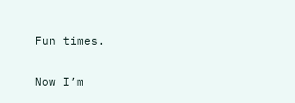Fun times.

Now I’m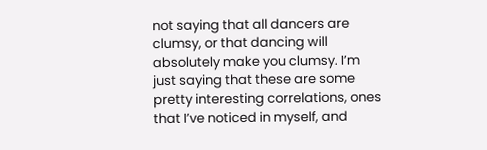not saying that all dancers are clumsy, or that dancing will absolutely make you clumsy. I’m just saying that these are some pretty interesting correlations, ones that I’ve noticed in myself, and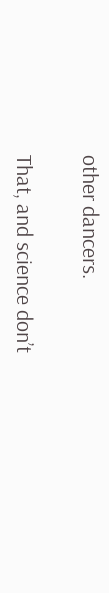other dancers.

That, and science don’t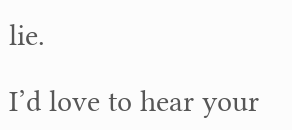lie.

I’d love to hear your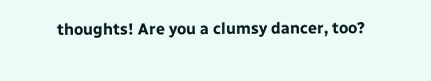thoughts! Are you a clumsy dancer, too?